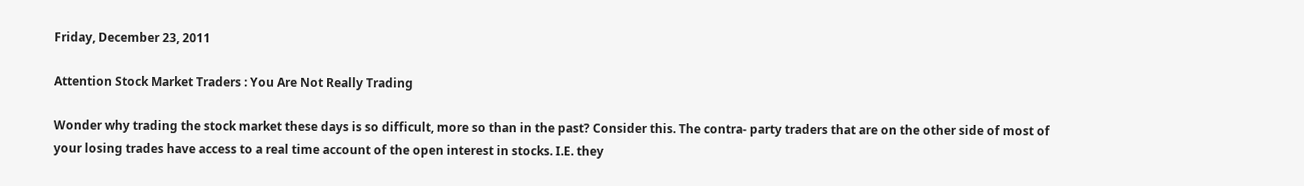Friday, December 23, 2011

Attention Stock Market Traders : You Are Not Really Trading

Wonder why trading the stock market these days is so difficult, more so than in the past? Consider this. The contra- party traders that are on the other side of most of your losing trades have access to a real time account of the open interest in stocks. I.E. they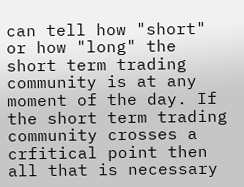can tell how "short" or how "long" the short term trading community is at any moment of the day. If the short term trading community crosses a crfitical point then all that is necessary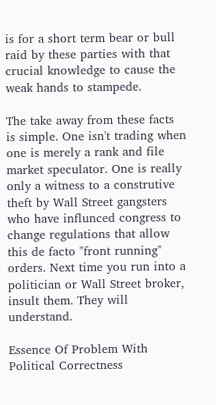is for a short term bear or bull raid by these parties with that crucial knowledge to cause the weak hands to stampede.

The take away from these facts is simple. One isn't trading when one is merely a rank and file market speculator. One is really only a witness to a construtive theft by Wall Street gangsters who have influnced congress to change regulations that allow this de facto "front running" orders. Next time you run into a politician or Wall Street broker, insult them. They will understand.

Essence Of Problem With Political Correctness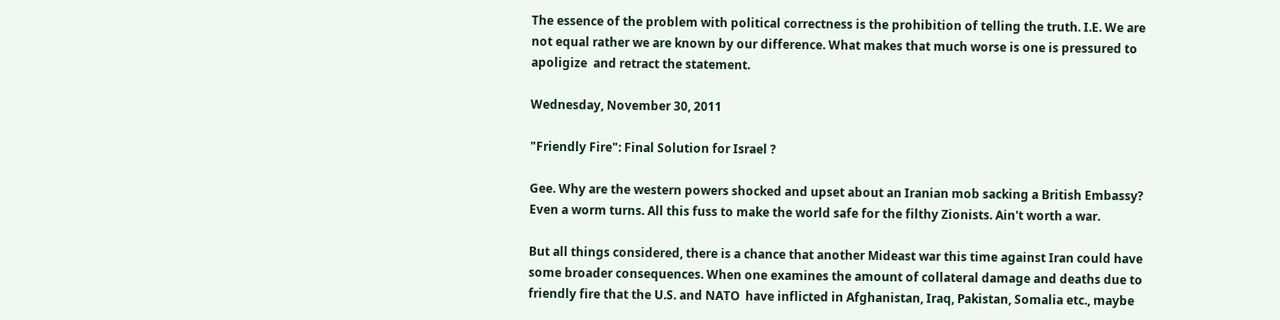The essence of the problem with political correctness is the prohibition of telling the truth. I.E. We are not equal rather we are known by our difference. What makes that much worse is one is pressured to apoligize  and retract the statement.

Wednesday, November 30, 2011

"Friendly Fire": Final Solution for Israel ?

Gee. Why are the western powers shocked and upset about an Iranian mob sacking a British Embassy?  Even a worm turns. All this fuss to make the world safe for the filthy Zionists. Ain't worth a war.

But all things considered, there is a chance that another Mideast war this time against Iran could have some broader consequences. When one examines the amount of collateral damage and deaths due to friendly fire that the U.S. and NATO  have inflicted in Afghanistan, Iraq, Pakistan, Somalia etc., maybe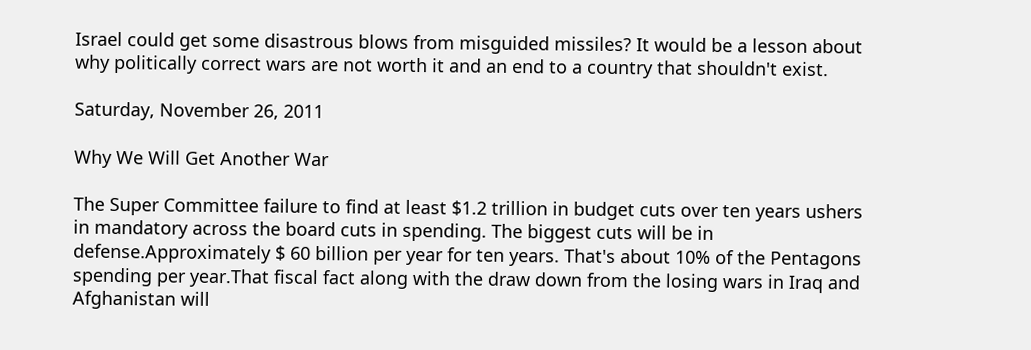Israel could get some disastrous blows from misguided missiles? It would be a lesson about why politically correct wars are not worth it and an end to a country that shouldn't exist.

Saturday, November 26, 2011

Why We Will Get Another War

The Super Committee failure to find at least $1.2 trillion in budget cuts over ten years ushers in mandatory across the board cuts in spending. The biggest cuts will be in defense.Approximately $ 60 billion per year for ten years. That's about 10% of the Pentagons spending per year.That fiscal fact along with the draw down from the losing wars in Iraq and Afghanistan will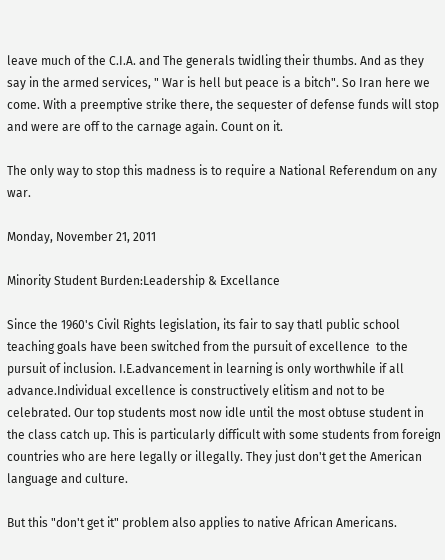leave much of the C.I.A. and The generals twidling their thumbs. And as they say in the armed services, " War is hell but peace is a bitch". So Iran here we come. With a preemptive strike there, the sequester of defense funds will stop and were are off to the carnage again. Count on it.

The only way to stop this madness is to require a National Referendum on any war.

Monday, November 21, 2011

Minority Student Burden:Leadership & Excellance

Since the 1960's Civil Rights legislation, its fair to say thatl public school teaching goals have been switched from the pursuit of excellence  to the pursuit of inclusion. I.E.advancement in learning is only worthwhile if all advance.Individual excellence is constructively elitism and not to be celebrated. Our top students most now idle until the most obtuse student in the class catch up. This is particularly difficult with some students from foreign countries who are here legally or illegally. They just don't get the American language and culture.

But this "don't get it" problem also applies to native African Americans.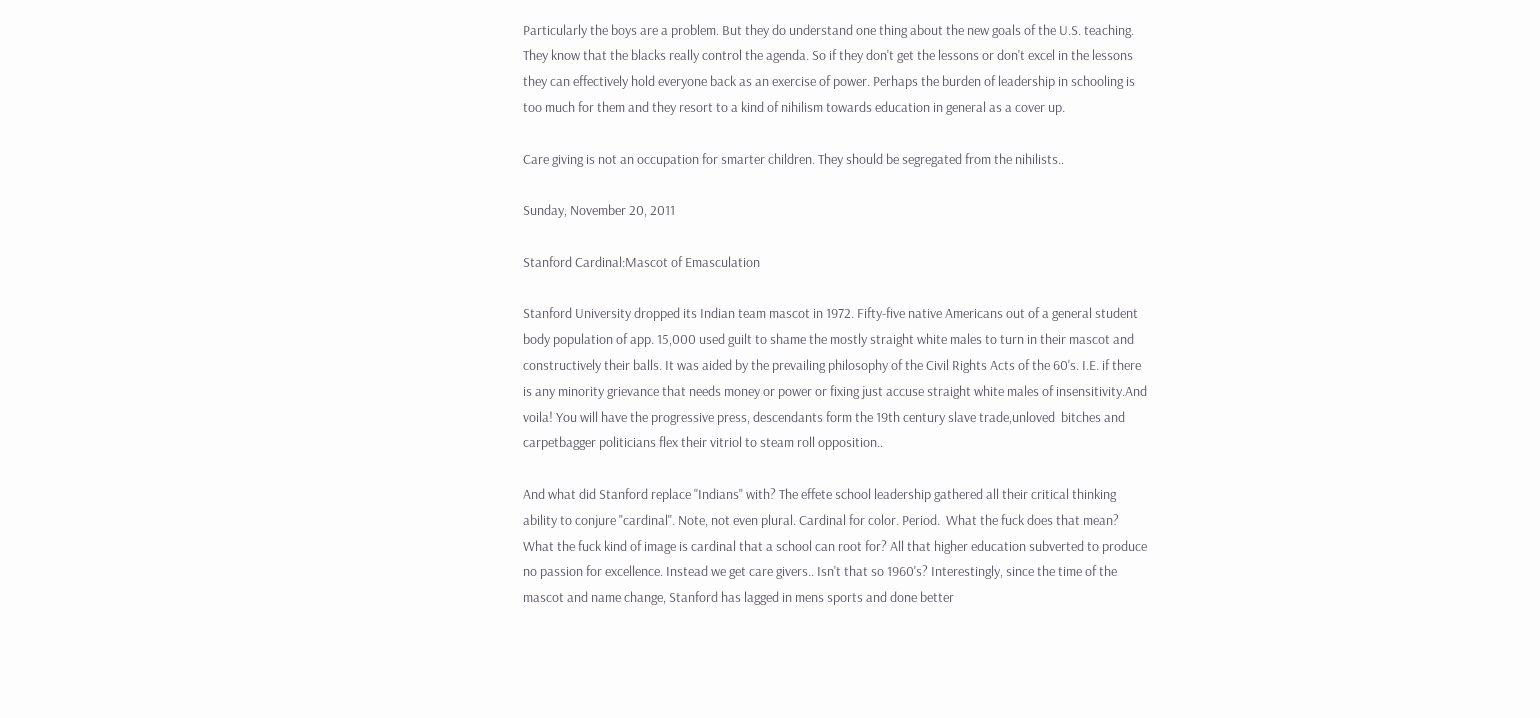Particularly the boys are a problem. But they do understand one thing about the new goals of the U.S. teaching. They know that the blacks really control the agenda. So if they don't get the lessons or don't excel in the lessons they can effectively hold everyone back as an exercise of power. Perhaps the burden of leadership in schooling is too much for them and they resort to a kind of nihilism towards education in general as a cover up.

Care giving is not an occupation for smarter children. They should be segregated from the nihilists..

Sunday, November 20, 2011

Stanford Cardinal:Mascot of Emasculation

Stanford University dropped its Indian team mascot in 1972. Fifty-five native Americans out of a general student body population of app. 15,000 used guilt to shame the mostly straight white males to turn in their mascot and constructively their balls. It was aided by the prevailing philosophy of the Civil Rights Acts of the 60's. I.E. if there is any minority grievance that needs money or power or fixing just accuse straight white males of insensitivity.And voila! You will have the progressive press, descendants form the 19th century slave trade,unloved  bitches and carpetbagger politicians flex their vitriol to steam roll opposition..

And what did Stanford replace "Indians" with? The effete school leadership gathered all their critical thinking ability to conjure "cardinal". Note, not even plural. Cardinal for color. Period.  What the fuck does that mean? What the fuck kind of image is cardinal that a school can root for? All that higher education subverted to produce no passion for excellence. Instead we get care givers.. Isn't that so 1960's? Interestingly, since the time of the mascot and name change, Stanford has lagged in mens sports and done better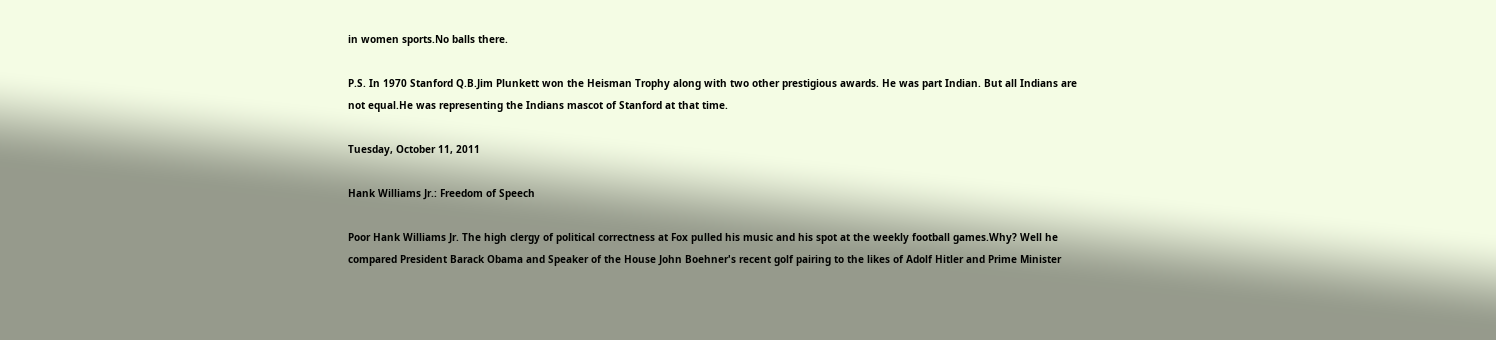in women sports.No balls there.

P.S. In 1970 Stanford Q.B.Jim Plunkett won the Heisman Trophy along with two other prestigious awards. He was part Indian. But all Indians are not equal.He was representing the Indians mascot of Stanford at that time.

Tuesday, October 11, 2011

Hank Williams Jr.: Freedom of Speech

Poor Hank Williams Jr. The high clergy of political correctness at Fox pulled his music and his spot at the weekly football games.Why? Well he compared President Barack Obama and Speaker of the House John Boehner's recent golf pairing to the likes of Adolf Hitler and Prime Minister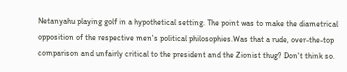Netanyahu playing golf in a hypothetical setting. The point was to make the diametrical opposition of the respective men's political philosophies.Was that a rude, over-the-top comparison and unfairly critical to the president and the Zionist thug? Don't think so.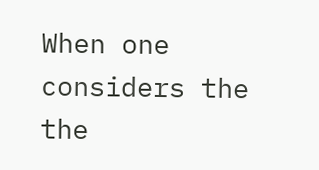When one considers the the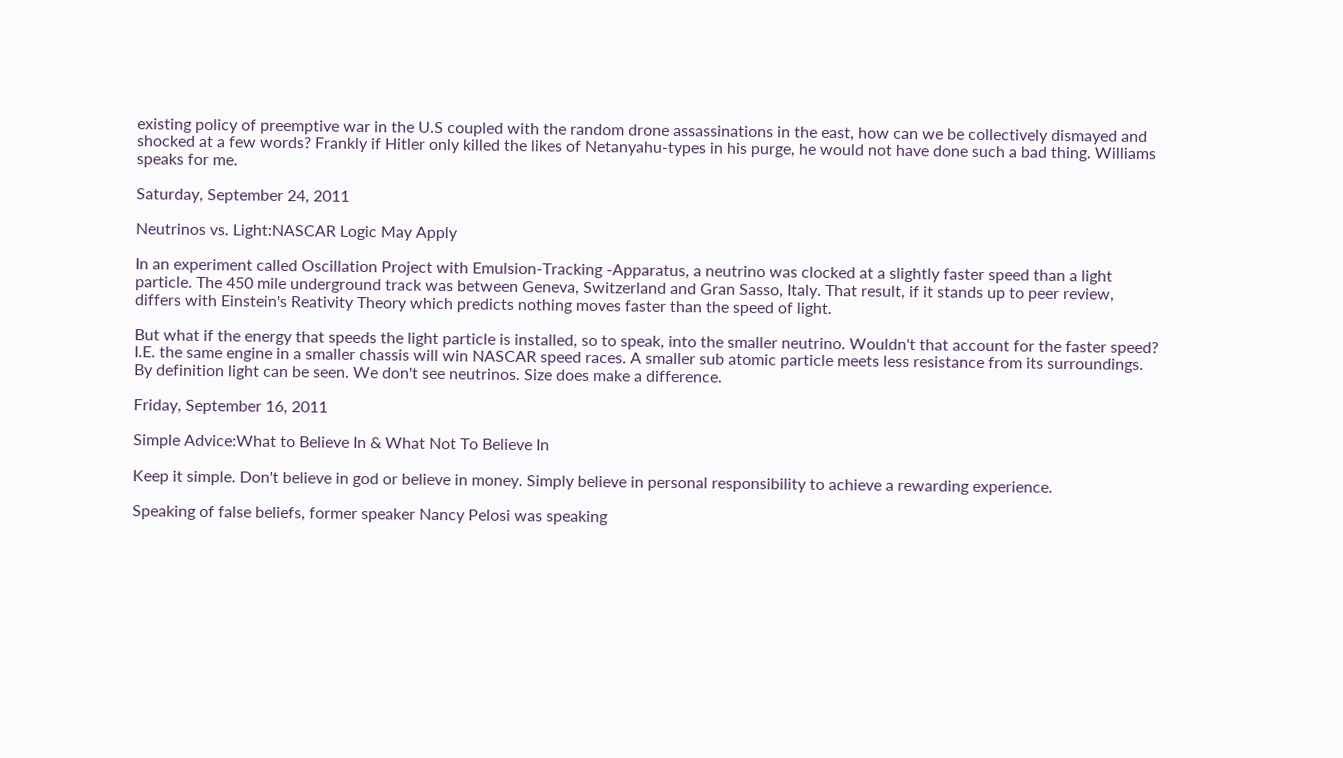existing policy of preemptive war in the U.S coupled with the random drone assassinations in the east, how can we be collectively dismayed and shocked at a few words? Frankly if Hitler only killed the likes of Netanyahu-types in his purge, he would not have done such a bad thing. Williams speaks for me.

Saturday, September 24, 2011

Neutrinos vs. Light:NASCAR Logic May Apply

In an experiment called Oscillation Project with Emulsion-Tracking -Apparatus, a neutrino was clocked at a slightly faster speed than a light particle. The 450 mile underground track was between Geneva, Switzerland and Gran Sasso, Italy. That result, if it stands up to peer review, differs with Einstein's Reativity Theory which predicts nothing moves faster than the speed of light.

But what if the energy that speeds the light particle is installed, so to speak, into the smaller neutrino. Wouldn't that account for the faster speed? I.E. the same engine in a smaller chassis will win NASCAR speed races. A smaller sub atomic particle meets less resistance from its surroundings. By definition light can be seen. We don't see neutrinos. Size does make a difference.

Friday, September 16, 2011

Simple Advice:What to Believe In & What Not To Believe In

Keep it simple. Don't believe in god or believe in money. Simply believe in personal responsibility to achieve a rewarding experience.

Speaking of false beliefs, former speaker Nancy Pelosi was speaking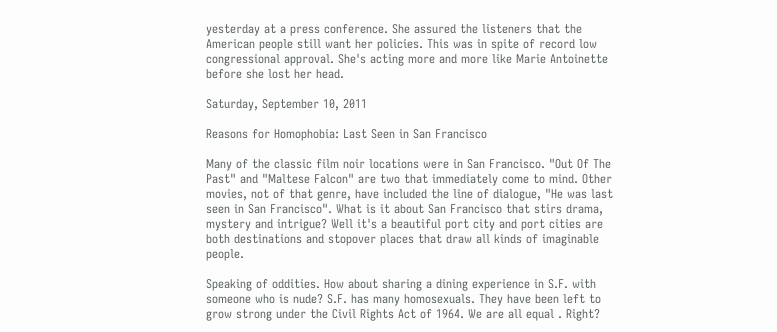yesterday at a press conference. She assured the listeners that the American people still want her policies. This was in spite of record low congressional approval. She's acting more and more like Marie Antoinette before she lost her head.

Saturday, September 10, 2011

Reasons for Homophobia: Last Seen in San Francisco

Many of the classic film noir locations were in San Francisco. "Out Of The Past" and "Maltese Falcon" are two that immediately come to mind. Other movies, not of that genre, have included the line of dialogue, "He was last seen in San Francisco". What is it about San Francisco that stirs drama, mystery and intrigue? Well it's a beautiful port city and port cities are both destinations and stopover places that draw all kinds of imaginable people.

Speaking of oddities. How about sharing a dining experience in S.F. with someone who is nude? S.F. has many homosexuals. They have been left to grow strong under the Civil Rights Act of 1964. We are all equal . Right?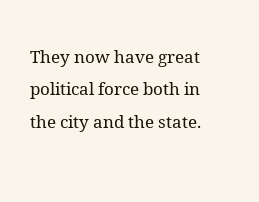They now have great political force both in the city and the state.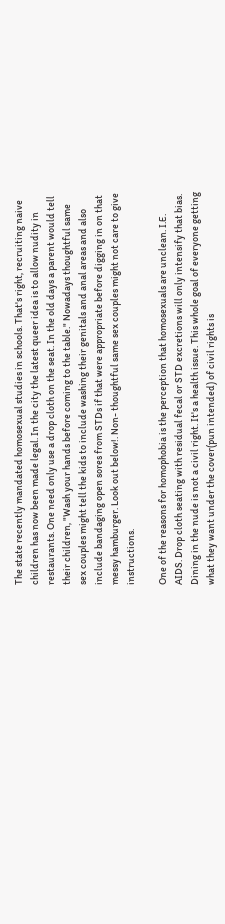The state recently mandated homosexual studies in schools. That's right, recruiting naive children has now been made legal. In the city the latest queer idea is to allow nudity in restaurants. One need only use a drop cloth on the seat. In the old days a parent would tell their children, "Wash your hands before coming to the table." Nowadays thoughtful same sex couples might tell the kids to include washing their genitals and anal areas and also include bandaging open sores from STDs if that were appropriate before digging in on that messy hamburger. Look out below!. Non- thoughtful same sex couples might not care to give instructions.

One of the reasons for homophobia is the perception that homosexuals are unclean. I.E. AIDS. Drop cloth seating with residual fecal or STD excretions will only intensify that bias. Dining in the nude is not a civil right. It's a health issue. This whole goal of everyone getting what they want under the cover(pun intended) of civil rights is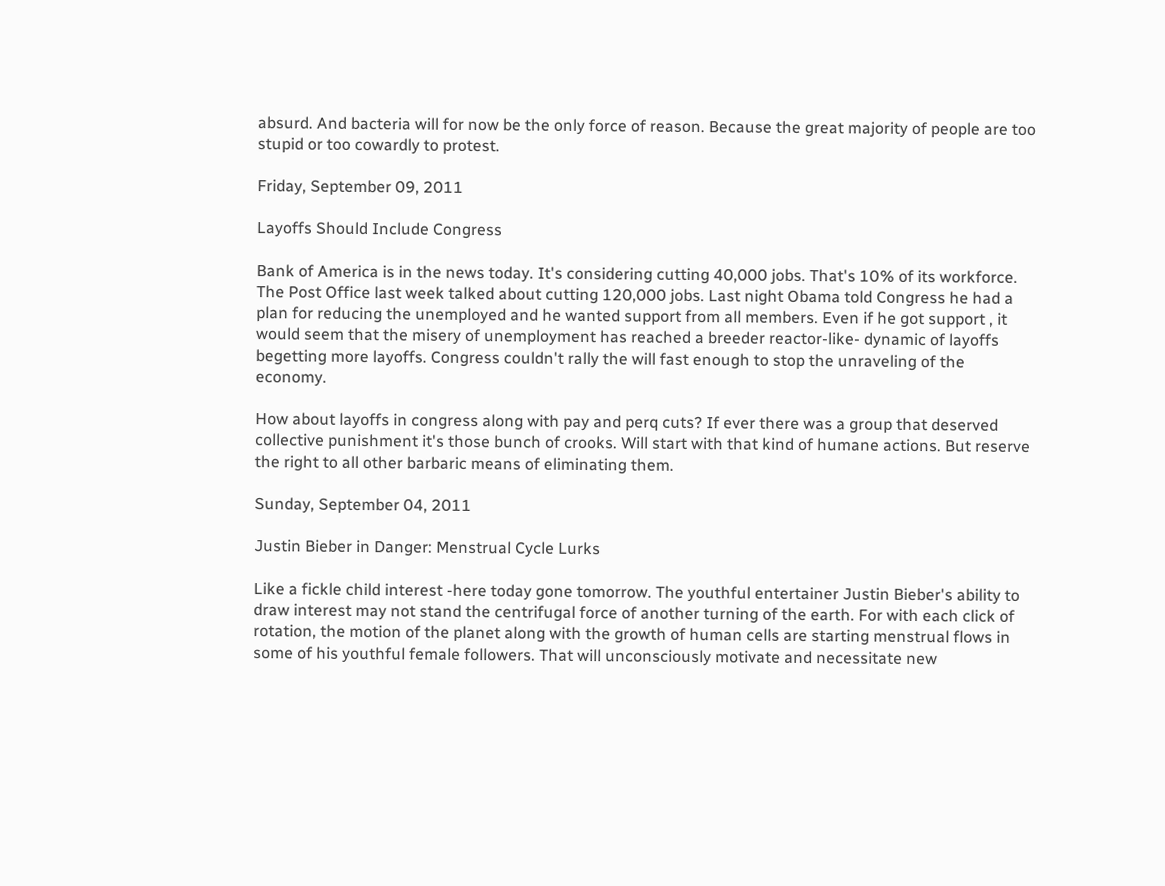absurd. And bacteria will for now be the only force of reason. Because the great majority of people are too stupid or too cowardly to protest.

Friday, September 09, 2011

Layoffs Should Include Congress

Bank of America is in the news today. It's considering cutting 40,000 jobs. That's 10% of its workforce. The Post Office last week talked about cutting 120,000 jobs. Last night Obama told Congress he had a plan for reducing the unemployed and he wanted support from all members. Even if he got support , it would seem that the misery of unemployment has reached a breeder reactor-like- dynamic of layoffs begetting more layoffs. Congress couldn't rally the will fast enough to stop the unraveling of the economy.

How about layoffs in congress along with pay and perq cuts? If ever there was a group that deserved collective punishment it's those bunch of crooks. Will start with that kind of humane actions. But reserve the right to all other barbaric means of eliminating them.

Sunday, September 04, 2011

Justin Bieber in Danger: Menstrual Cycle Lurks

Like a fickle child interest -here today gone tomorrow. The youthful entertainer Justin Bieber's ability to draw interest may not stand the centrifugal force of another turning of the earth. For with each click of rotation, the motion of the planet along with the growth of human cells are starting menstrual flows in some of his youthful female followers. That will unconsciously motivate and necessitate new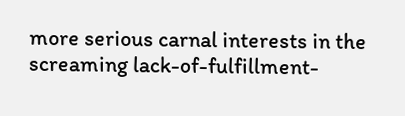more serious carnal interests in the screaming lack-of-fulfillment-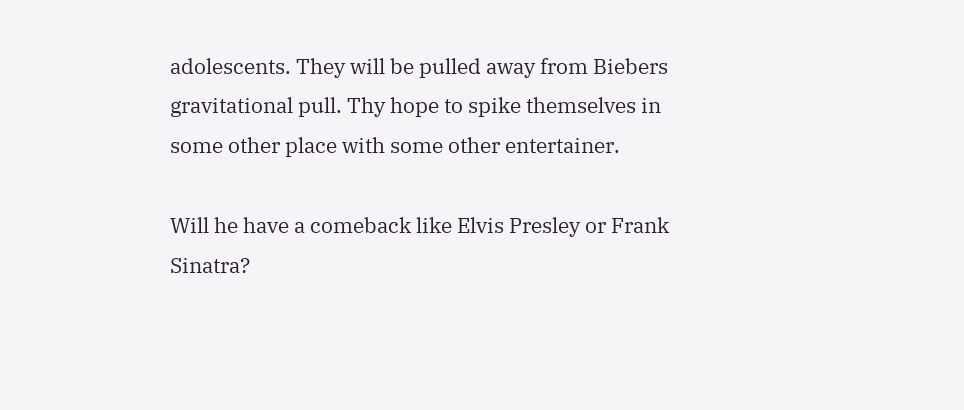adolescents. They will be pulled away from Biebers gravitational pull. Thy hope to spike themselves in some other place with some other entertainer.

Will he have a comeback like Elvis Presley or Frank Sinatra?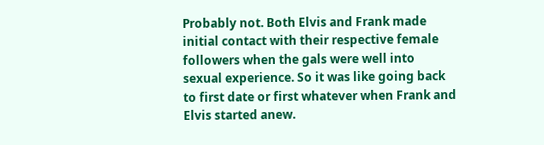Probably not. Both Elvis and Frank made initial contact with their respective female followers when the gals were well into sexual experience. So it was like going back to first date or first whatever when Frank and Elvis started anew.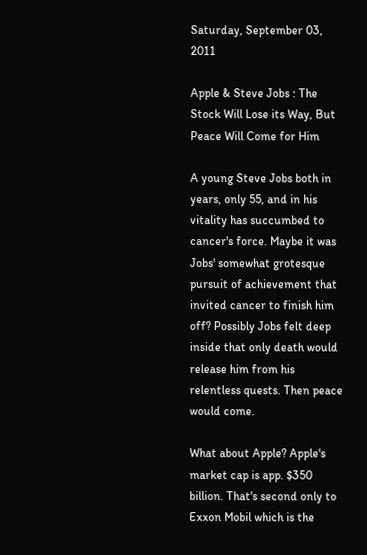Saturday, September 03, 2011

Apple & Steve Jobs : The Stock Will Lose its Way, But Peace Will Come for Him

A young Steve Jobs both in years, only 55, and in his vitality has succumbed to cancer's force. Maybe it was Jobs' somewhat grotesque pursuit of achievement that invited cancer to finish him off? Possibly Jobs felt deep inside that only death would release him from his relentless quests. Then peace would come.

What about Apple? Apple's market cap is app. $350 billion. That's second only to Exxon Mobil which is the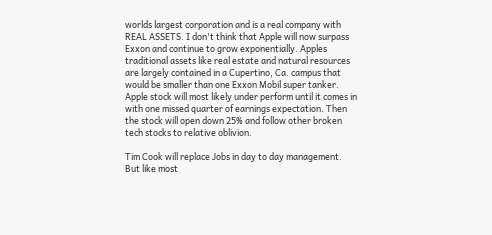worlds largest corporation and is a real company with REAL ASSETS. I don't think that Apple will now surpass Exxon and continue to grow exponentially. Apples traditional assets like real estate and natural resources are largely contained in a Cupertino, Ca. campus that would be smaller than one Exxon Mobil super tanker. Apple stock will most likely under perform until it comes in with one missed quarter of earnings expectation. Then the stock will open down 25% and follow other broken tech stocks to relative oblivion.

Tim Cook will replace Jobs in day to day management. But like most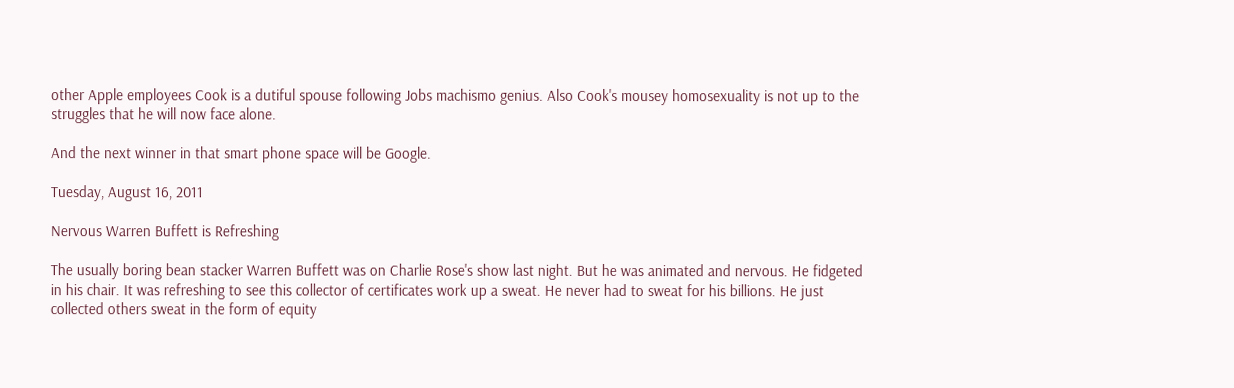other Apple employees Cook is a dutiful spouse following Jobs machismo genius. Also Cook's mousey homosexuality is not up to the struggles that he will now face alone.

And the next winner in that smart phone space will be Google.

Tuesday, August 16, 2011

Nervous Warren Buffett is Refreshing

The usually boring bean stacker Warren Buffett was on Charlie Rose's show last night. But he was animated and nervous. He fidgeted in his chair. It was refreshing to see this collector of certificates work up a sweat. He never had to sweat for his billions. He just collected others sweat in the form of equity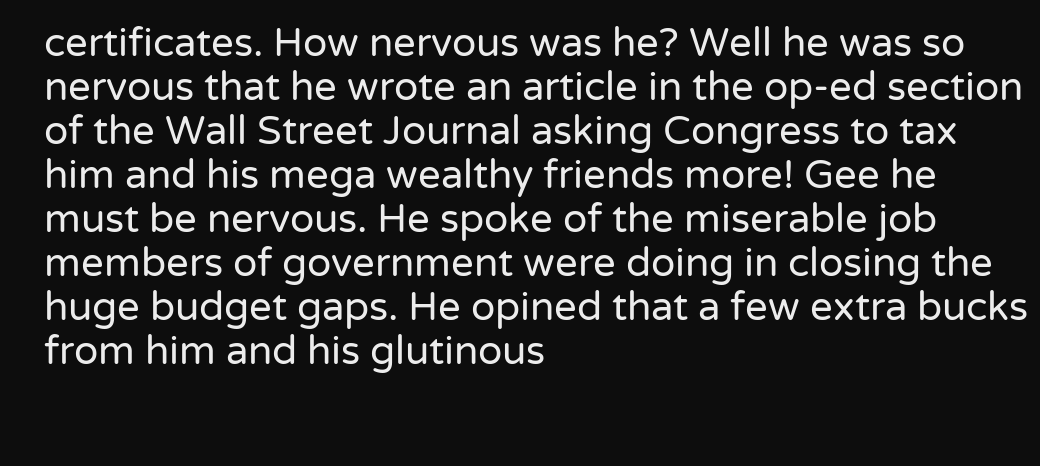certificates. How nervous was he? Well he was so nervous that he wrote an article in the op-ed section of the Wall Street Journal asking Congress to tax him and his mega wealthy friends more! Gee he must be nervous. He spoke of the miserable job members of government were doing in closing the huge budget gaps. He opined that a few extra bucks from him and his glutinous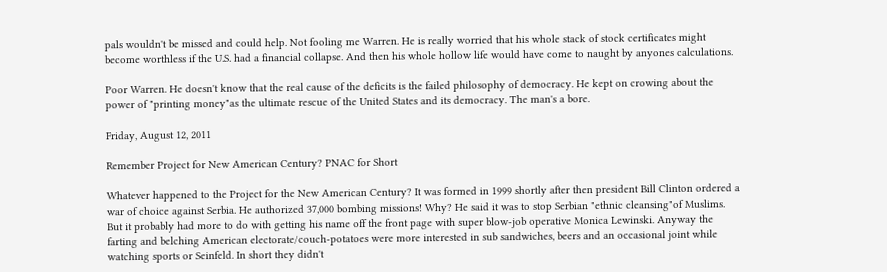pals wouldn't be missed and could help. Not fooling me Warren. He is really worried that his whole stack of stock certificates might become worthless if the U.S. had a financial collapse. And then his whole hollow life would have come to naught by anyones calculations.

Poor Warren. He doesn't know that the real cause of the deficits is the failed philosophy of democracy. He kept on crowing about the power of "printing money"as the ultimate rescue of the United States and its democracy. The man's a bore.

Friday, August 12, 2011

Remember Project for New American Century? PNAC for Short

Whatever happened to the Project for the New American Century? It was formed in 1999 shortly after then president Bill Clinton ordered a war of choice against Serbia. He authorized 37,000 bombing missions! Why? He said it was to stop Serbian "ethnic cleansing"of Muslims. But it probably had more to do with getting his name off the front page with super blow-job operative Monica Lewinski. Anyway the farting and belching American electorate/couch-potatoes were more interested in sub sandwiches, beers and an occasional joint while watching sports or Seinfeld. In short they didn't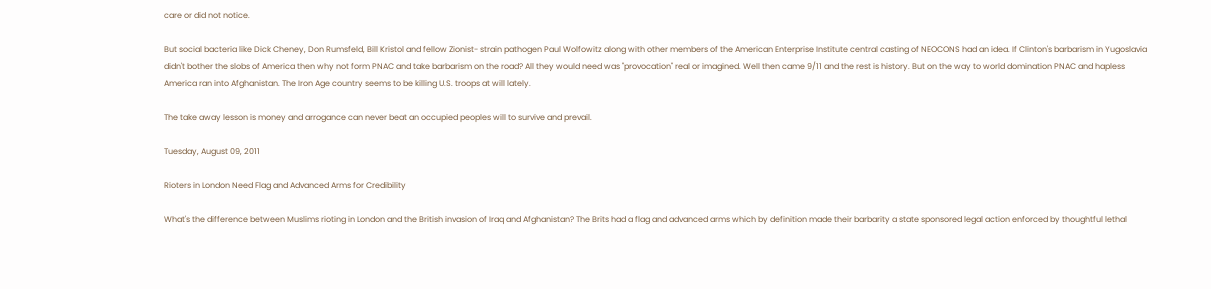care or did not notice.

But social bacteria like Dick Cheney, Don Rumsfeld, Bill Kristol and fellow Zionist- strain pathogen Paul Wolfowitz along with other members of the American Enterprise Institute central casting of NEOCONS had an idea. If Clinton's barbarism in Yugoslavia didn't bother the slobs of America then why not form PNAC and take barbarism on the road? All they would need was "provocation" real or imagined. Well then came 9/11 and the rest is history. But on the way to world domination PNAC and hapless America ran into Afghanistan. The Iron Age country seems to be killing U.S. troops at will lately.

The take away lesson is money and arrogance can never beat an occupied peoples will to survive and prevail.

Tuesday, August 09, 2011

Rioters in London Need Flag and Advanced Arms for Credibility

What's the difference between Muslims rioting in London and the British invasion of Iraq and Afghanistan? The Brits had a flag and advanced arms which by definition made their barbarity a state sponsored legal action enforced by thoughtful lethal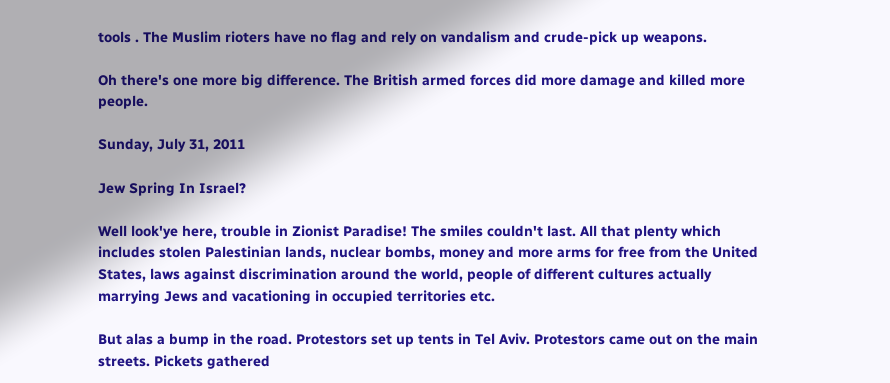tools . The Muslim rioters have no flag and rely on vandalism and crude-pick up weapons.

Oh there's one more big difference. The British armed forces did more damage and killed more people.

Sunday, July 31, 2011

Jew Spring In Israel?

Well look'ye here, trouble in Zionist Paradise! The smiles couldn't last. All that plenty which includes stolen Palestinian lands, nuclear bombs, money and more arms for free from the United States, laws against discrimination around the world, people of different cultures actually marrying Jews and vacationing in occupied territories etc.

But alas a bump in the road. Protestors set up tents in Tel Aviv. Protestors came out on the main streets. Pickets gathered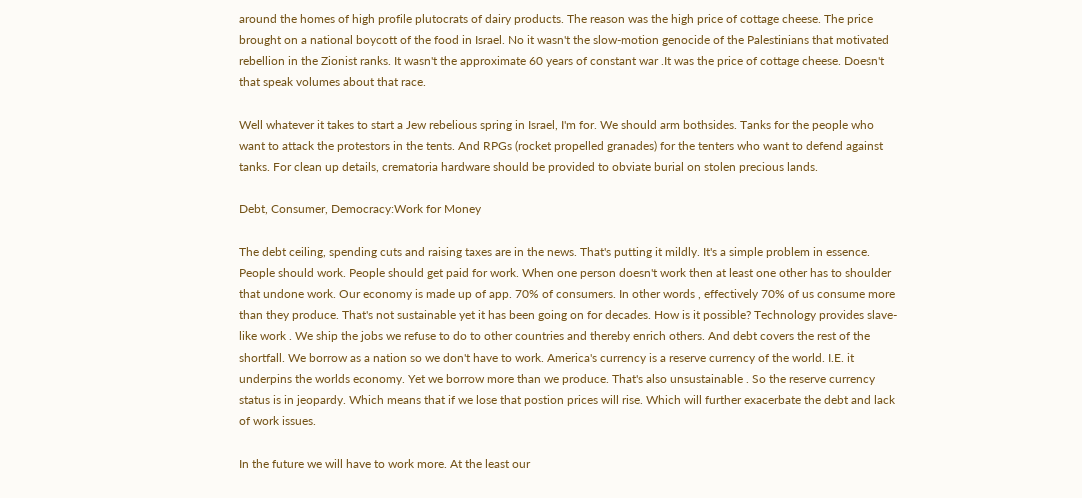around the homes of high profile plutocrats of dairy products. The reason was the high price of cottage cheese. The price brought on a national boycott of the food in Israel. No it wasn't the slow-motion genocide of the Palestinians that motivated rebellion in the Zionist ranks. It wasn't the approximate 60 years of constant war .It was the price of cottage cheese. Doesn't that speak volumes about that race.

Well whatever it takes to start a Jew rebelious spring in Israel, I'm for. We should arm bothsides. Tanks for the people who want to attack the protestors in the tents. And RPGs (rocket propelled granades) for the tenters who want to defend against tanks. For clean up details, crematoria hardware should be provided to obviate burial on stolen precious lands.

Debt, Consumer, Democracy:Work for Money

The debt ceiling, spending cuts and raising taxes are in the news. That's putting it mildly. It's a simple problem in essence. People should work. People should get paid for work. When one person doesn't work then at least one other has to shoulder that undone work. Our economy is made up of app. 70% of consumers. In other words , effectively 70% of us consume more than they produce. That's not sustainable yet it has been going on for decades. How is it possible? Technology provides slave-like work . We ship the jobs we refuse to do to other countries and thereby enrich others. And debt covers the rest of the shortfall. We borrow as a nation so we don't have to work. America's currency is a reserve currency of the world. I.E. it underpins the worlds economy. Yet we borrow more than we produce. That's also unsustainable . So the reserve currency status is in jeopardy. Which means that if we lose that postion prices will rise. Which will further exacerbate the debt and lack of work issues.

In the future we will have to work more. At the least our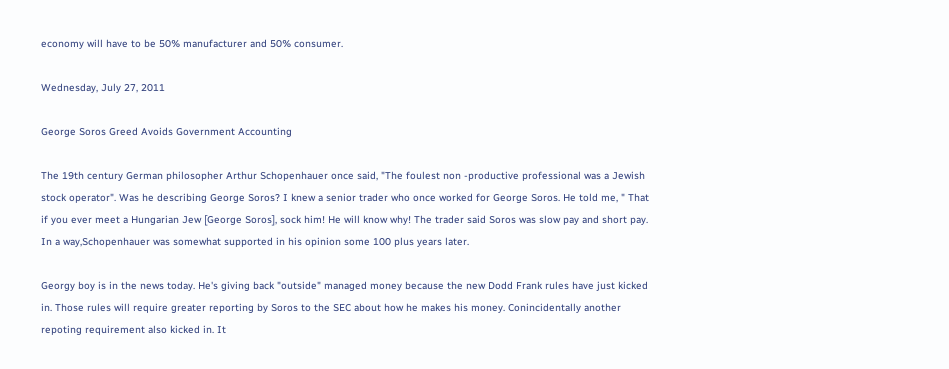economy will have to be 50% manufacturer and 50% consumer.

Wednesday, July 27, 2011

George Soros Greed Avoids Government Accounting

The 19th century German philosopher Arthur Schopenhauer once said, "The foulest non -productive professional was a Jewish stock operator". Was he describing George Soros? I knew a senior trader who once worked for George Soros. He told me, " That if you ever meet a Hungarian Jew [George Soros], sock him! He will know why! The trader said Soros was slow pay and short pay. In a way,Schopenhauer was somewhat supported in his opinion some 100 plus years later.

Georgy boy is in the news today. He's giving back "outside" managed money because the new Dodd Frank rules have just kicked in. Those rules will require greater reporting by Soros to the SEC about how he makes his money. Conincidentally another repoting requirement also kicked in. It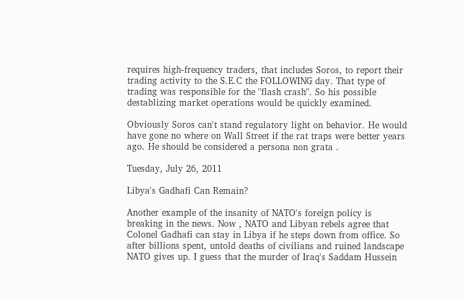requires high-frequency traders, that includes Soros, to report their trading activity to the S.E.C the FOLLOWING day. That type of trading was responsible for the "flash crash". So his possible destablizing market operations would be quickly examined.

Obviously Soros can't stand regulatory light on behavior. He would have gone no where on Wall Street if the rat traps were better years ago. He should be considered a persona non grata .

Tuesday, July 26, 2011

Libya's Gadhafi Can Remain?

Another example of the insanity of NATO's foreign policy is breaking in the news. Now , NATO and Libyan rebels agree that Colonel Gadhafi can stay in Libya if he steps down from office. So after billions spent, untold deaths of civilians and ruined landscape NATO gives up. I guess that the murder of Iraq's Saddam Hussein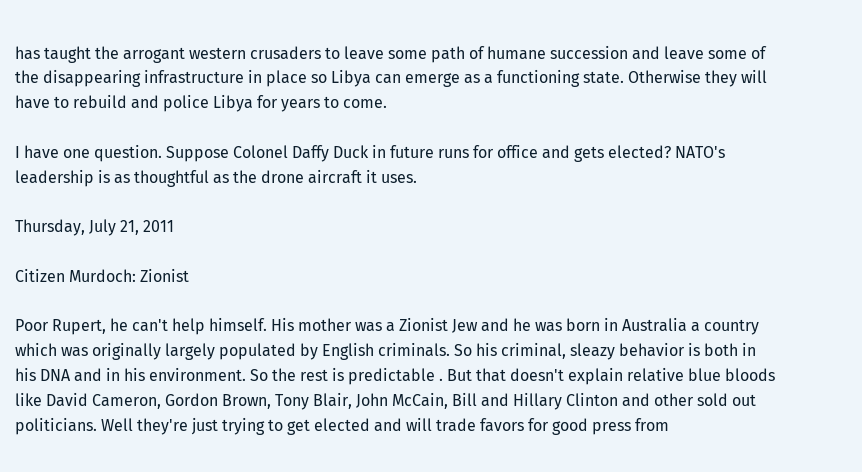has taught the arrogant western crusaders to leave some path of humane succession and leave some of the disappearing infrastructure in place so Libya can emerge as a functioning state. Otherwise they will have to rebuild and police Libya for years to come.

I have one question. Suppose Colonel Daffy Duck in future runs for office and gets elected? NATO's leadership is as thoughtful as the drone aircraft it uses.

Thursday, July 21, 2011

Citizen Murdoch: Zionist

Poor Rupert, he can't help himself. His mother was a Zionist Jew and he was born in Australia a country which was originally largely populated by English criminals. So his criminal, sleazy behavior is both in his DNA and in his environment. So the rest is predictable . But that doesn't explain relative blue bloods like David Cameron, Gordon Brown, Tony Blair, John McCain, Bill and Hillary Clinton and other sold out politicians. Well they're just trying to get elected and will trade favors for good press from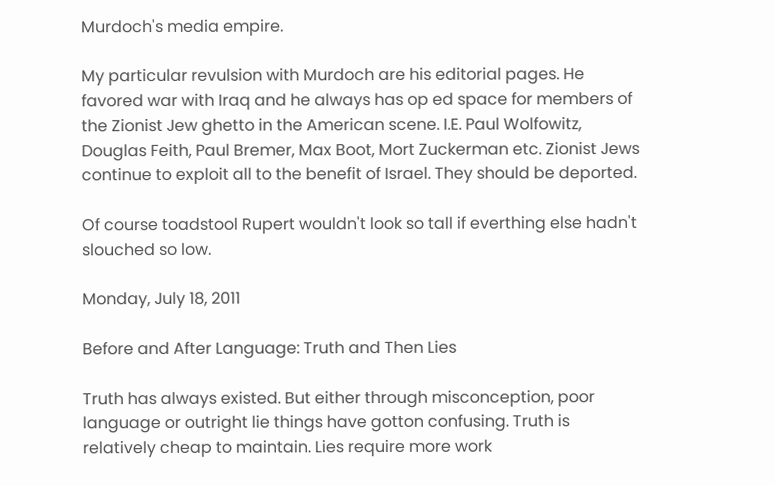Murdoch's media empire.

My particular revulsion with Murdoch are his editorial pages. He favored war with Iraq and he always has op ed space for members of the Zionist Jew ghetto in the American scene. I.E. Paul Wolfowitz, Douglas Feith, Paul Bremer, Max Boot, Mort Zuckerman etc. Zionist Jews continue to exploit all to the benefit of Israel. They should be deported.

Of course toadstool Rupert wouldn't look so tall if everthing else hadn't slouched so low.

Monday, July 18, 2011

Before and After Language: Truth and Then Lies

Truth has always existed. But either through misconception, poor language or outright lie things have gotton confusing. Truth is relatively cheap to maintain. Lies require more work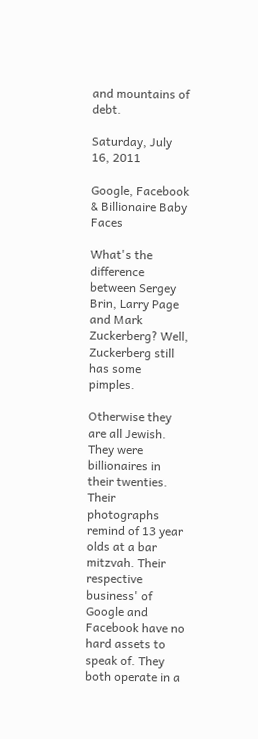and mountains of debt.

Saturday, July 16, 2011

Google, Facebook & Billionaire Baby Faces

What's the difference between Sergey Brin, Larry Page and Mark Zuckerberg? Well, Zuckerberg still has some pimples.

Otherwise they are all Jewish. They were billionaires in their twenties. Their photographs remind of 13 year olds at a bar mitzvah. Their respective business' of Google and Facebook have no hard assets to speak of. They both operate in a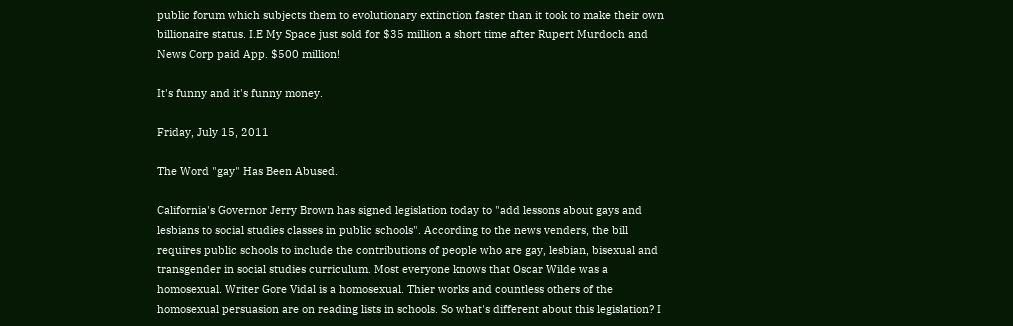public forum which subjects them to evolutionary extinction faster than it took to make their own billionaire status. I.E My Space just sold for $35 million a short time after Rupert Murdoch and News Corp paid App. $500 million!

It's funny and it's funny money.

Friday, July 15, 2011

The Word "gay" Has Been Abused.

California's Governor Jerry Brown has signed legislation today to "add lessons about gays and lesbians to social studies classes in public schools". According to the news venders, the bill requires public schools to include the contributions of people who are gay, lesbian, bisexual and transgender in social studies curriculum. Most everyone knows that Oscar Wilde was a homosexual. Writer Gore Vidal is a homosexual. Thier works and countless others of the homosexual persuasion are on reading lists in schools. So what's different about this legislation? I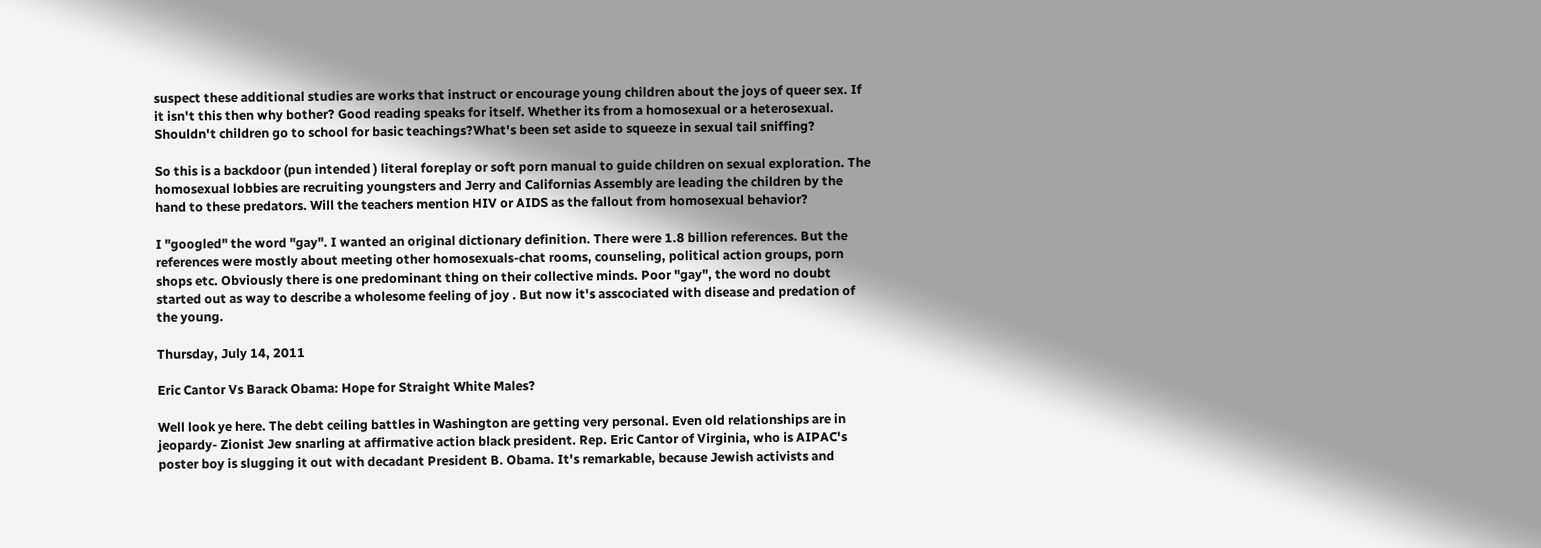suspect these additional studies are works that instruct or encourage young children about the joys of queer sex. If it isn't this then why bother? Good reading speaks for itself. Whether its from a homosexual or a heterosexual. Shouldn't children go to school for basic teachings?What's been set aside to squeeze in sexual tail sniffing?

So this is a backdoor (pun intended ) literal foreplay or soft porn manual to guide children on sexual exploration. The homosexual lobbies are recruiting youngsters and Jerry and Californias Assembly are leading the children by the hand to these predators. Will the teachers mention HIV or AIDS as the fallout from homosexual behavior?

I "googled" the word "gay". I wanted an original dictionary definition. There were 1.8 billion references. But the references were mostly about meeting other homosexuals-chat rooms, counseling, political action groups, porn shops etc. Obviously there is one predominant thing on their collective minds. Poor "gay", the word no doubt started out as way to describe a wholesome feeling of joy . But now it's asscociated with disease and predation of the young.

Thursday, July 14, 2011

Eric Cantor Vs Barack Obama: Hope for Straight White Males?

Well look ye here. The debt ceiling battles in Washington are getting very personal. Even old relationships are in jeopardy- Zionist Jew snarling at affirmative action black president. Rep. Eric Cantor of Virginia, who is AIPAC's poster boy is slugging it out with decadant President B. Obama. It's remarkable, because Jewish activists and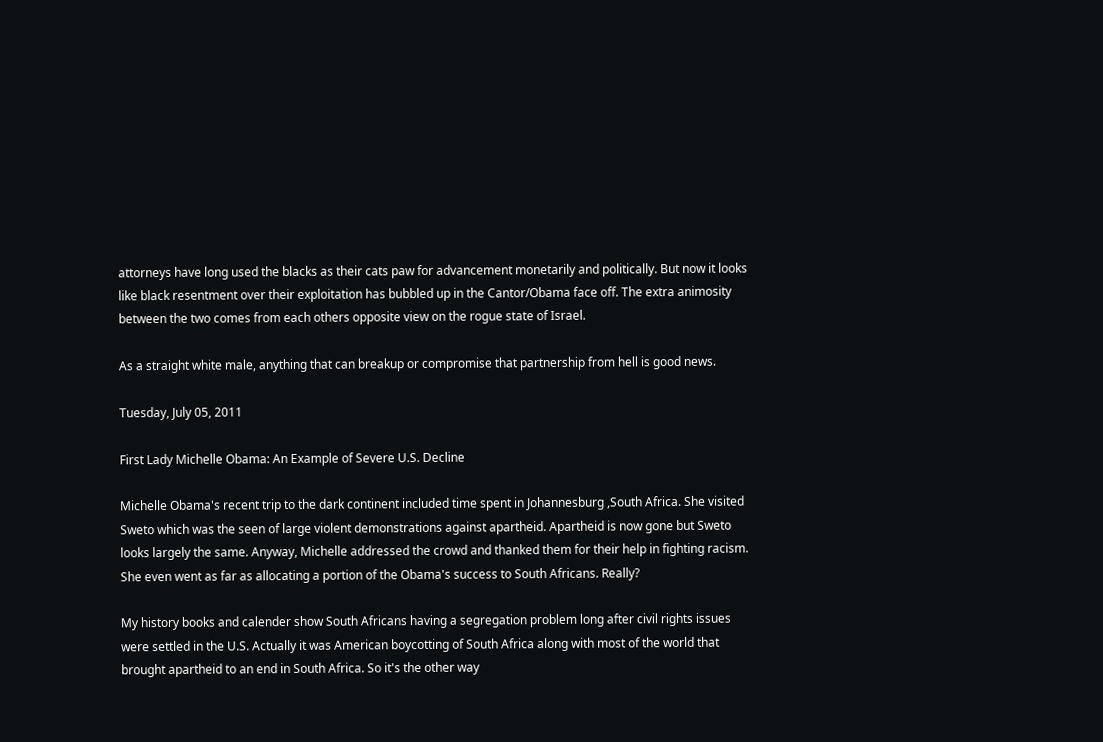attorneys have long used the blacks as their cats paw for advancement monetarily and politically. But now it looks like black resentment over their exploitation has bubbled up in the Cantor/Obama face off. The extra animosity between the two comes from each others opposite view on the rogue state of Israel.

As a straight white male, anything that can breakup or compromise that partnership from hell is good news.

Tuesday, July 05, 2011

First Lady Michelle Obama: An Example of Severe U.S. Decline

Michelle Obama's recent trip to the dark continent included time spent in Johannesburg ,South Africa. She visited Sweto which was the seen of large violent demonstrations against apartheid. Apartheid is now gone but Sweto looks largely the same. Anyway, Michelle addressed the crowd and thanked them for their help in fighting racism. She even went as far as allocating a portion of the Obama's success to South Africans. Really?

My history books and calender show South Africans having a segregation problem long after civil rights issues were settled in the U.S. Actually it was American boycotting of South Africa along with most of the world that brought apartheid to an end in South Africa. So it's the other way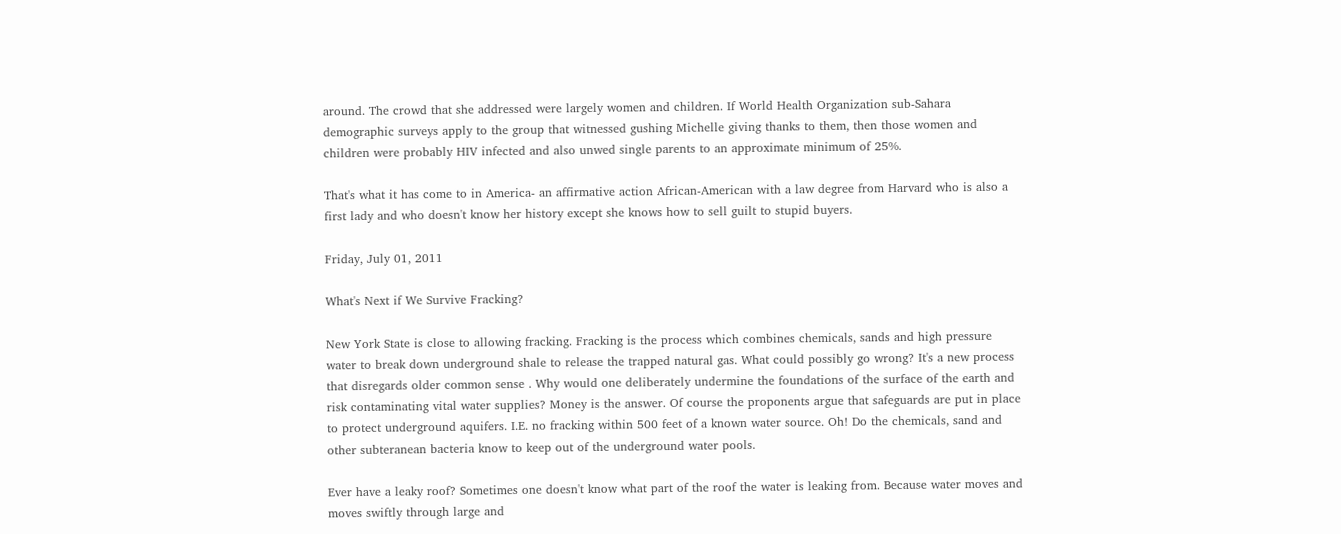around. The crowd that she addressed were largely women and children. If World Health Organization sub-Sahara demographic surveys apply to the group that witnessed gushing Michelle giving thanks to them, then those women and children were probably HIV infected and also unwed single parents to an approximate minimum of 25%.

That's what it has come to in America- an affirmative action African-American with a law degree from Harvard who is also a first lady and who doesn't know her history except she knows how to sell guilt to stupid buyers.

Friday, July 01, 2011

What's Next if We Survive Fracking?

New York State is close to allowing fracking. Fracking is the process which combines chemicals, sands and high pressure water to break down underground shale to release the trapped natural gas. What could possibly go wrong? It's a new process that disregards older common sense . Why would one deliberately undermine the foundations of the surface of the earth and risk contaminating vital water supplies? Money is the answer. Of course the proponents argue that safeguards are put in place to protect underground aquifers. I.E. no fracking within 500 feet of a known water source. Oh! Do the chemicals, sand and other subteranean bacteria know to keep out of the underground water pools.

Ever have a leaky roof? Sometimes one doesn't know what part of the roof the water is leaking from. Because water moves and moves swiftly through large and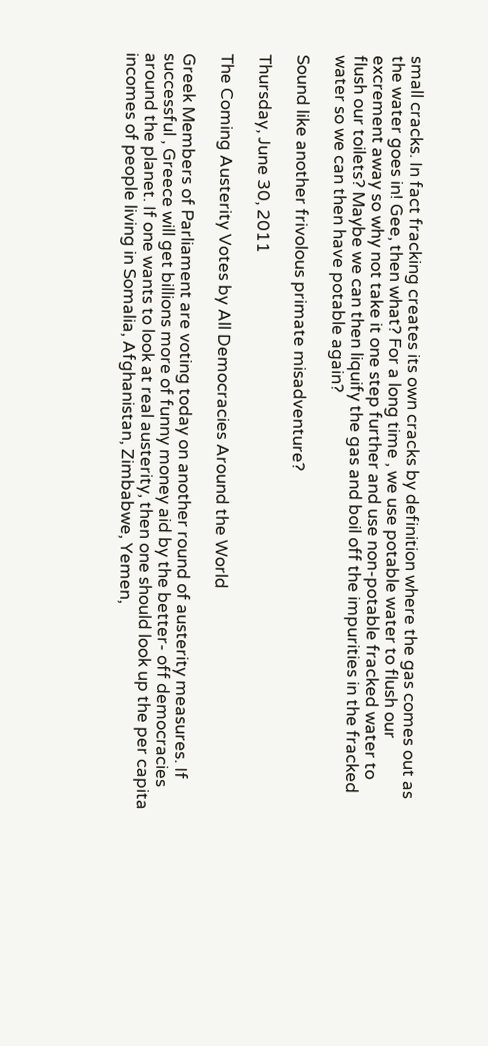small cracks. In fact fracking creates its own cracks by definition where the gas comes out as the water goes in! Gee, then what? For a long time , we use potable water to flush our excrement away so why not take it one step further and use non-potable fracked water to flush our toilets? Maybe we can then liquify the gas and boil off the impurities in the fracked water so we can then have potable again?

Sound like another frivolous primate misadventure?

Thursday, June 30, 2011

The Coming Austerity Votes by All Democracies Around the World

Greek Members of Parliament are voting today on another round of austerity measures. If successful , Greece will get billions more of funny money aid by the better- off democracies around the planet. If one wants to look at real austerity, then one should look up the per capita incomes of people living in Somalia, Afghanistan, Zimbabwe, Yemen,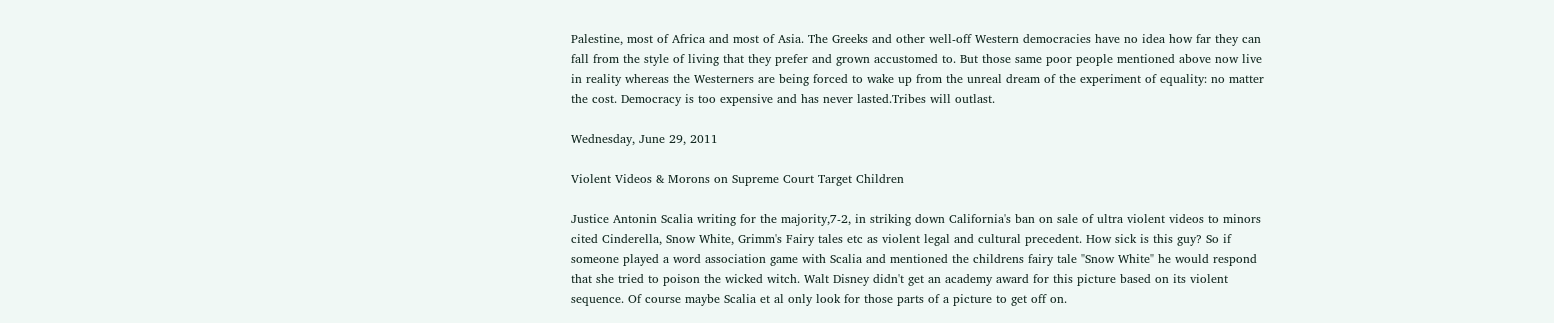Palestine, most of Africa and most of Asia. The Greeks and other well-off Western democracies have no idea how far they can fall from the style of living that they prefer and grown accustomed to. But those same poor people mentioned above now live in reality whereas the Westerners are being forced to wake up from the unreal dream of the experiment of equality: no matter the cost. Democracy is too expensive and has never lasted.Tribes will outlast.

Wednesday, June 29, 2011

Violent Videos & Morons on Supreme Court Target Children

Justice Antonin Scalia writing for the majority,7-2, in striking down California's ban on sale of ultra violent videos to minors cited Cinderella, Snow White, Grimm's Fairy tales etc as violent legal and cultural precedent. How sick is this guy? So if someone played a word association game with Scalia and mentioned the childrens fairy tale "Snow White" he would respond that she tried to poison the wicked witch. Walt Disney didn't get an academy award for this picture based on its violent sequence. Of course maybe Scalia et al only look for those parts of a picture to get off on.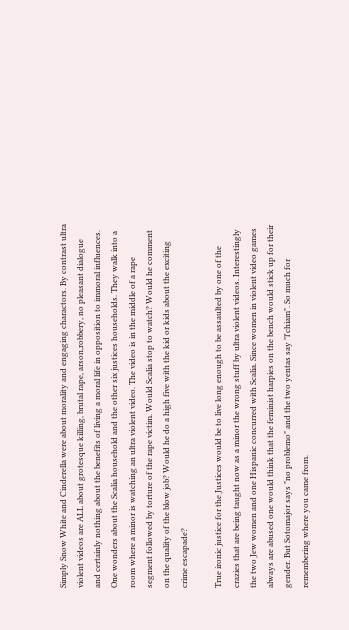Simply Snow White and Cinderella were about morality and engaging charactors. By contrast ultra violent videos are ALL about grotesque killing, brutal rape, arson,robbery, no pleasant dialogue and certainly nothing about the benefits of living a moral life in opposition to immoral influences. One wonders about the Scalia household and the other six justices households. They walk into a room where a minor is watching an ultra violent video. The video is in the middle of a rape segment followed by torture of the rape victim. Would Scalia stop to watch? Would he comment on the quality of the blow job? Would he do a high five with the kid or kids about the exciting crime escapade?

True ironic justice for the Justices would be to live long enough to be assaulted by one of the crazies that are being taught now as a minor the wrong stuff by ultra violent videos. Interestingly the two Jew women and one Hispanic concurred with Scalia. Since women in violent video games always are abused one would think that the feminist harpies on the bench would stick up for their gender. But Sotomajor says "no problemo" and the two yentas say "l'chiam". So much for remembering where you came from.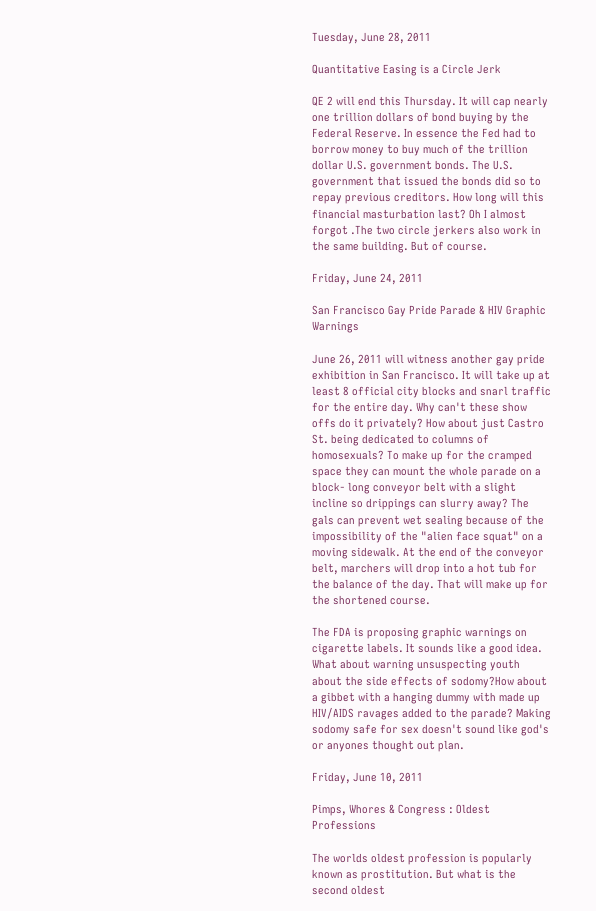Tuesday, June 28, 2011

Quantitative Easing is a Circle Jerk

QE 2 will end this Thursday. It will cap nearly one trillion dollars of bond buying by the Federal Reserve. In essence the Fed had to borrow money to buy much of the trillion dollar U.S. government bonds. The U.S. government that issued the bonds did so to repay previous creditors. How long will this financial masturbation last? Oh I almost forgot .The two circle jerkers also work in the same building. But of course.

Friday, June 24, 2011

San Francisco Gay Pride Parade & HIV Graphic Warnings

June 26, 2011 will witness another gay pride exhibition in San Francisco. It will take up at least 8 official city blocks and snarl traffic for the entire day. Why can't these show offs do it privately? How about just Castro St. being dedicated to columns of homosexuals? To make up for the cramped space they can mount the whole parade on a block- long conveyor belt with a slight incline so drippings can slurry away? The gals can prevent wet sealing because of the impossibility of the "alien face squat" on a moving sidewalk. At the end of the conveyor belt, marchers will drop into a hot tub for the balance of the day. That will make up for the shortened course.

The FDA is proposing graphic warnings on cigarette labels. It sounds like a good idea. What about warning unsuspecting youth about the side effects of sodomy?How about a gibbet with a hanging dummy with made up HIV/AIDS ravages added to the parade? Making sodomy safe for sex doesn't sound like god's or anyones thought out plan.

Friday, June 10, 2011

Pimps, Whores & Congress : Oldest Professions

The worlds oldest profession is popularly known as prostitution. But what is the second oldest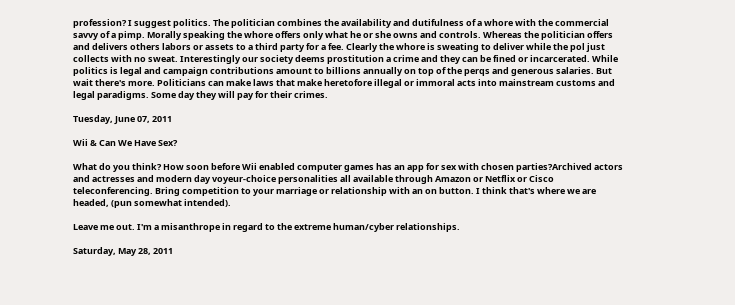profession? I suggest politics. The politician combines the availability and dutifulness of a whore with the commercial savvy of a pimp. Morally speaking the whore offers only what he or she owns and controls. Whereas the politician offers and delivers others labors or assets to a third party for a fee. Clearly the whore is sweating to deliver while the pol just collects with no sweat. Interestingly our society deems prostitution a crime and they can be fined or incarcerated. While politics is legal and campaign contributions amount to billions annually on top of the perqs and generous salaries. But wait there's more. Politicians can make laws that make heretofore illegal or immoral acts into mainstream customs and legal paradigms. Some day they will pay for their crimes.

Tuesday, June 07, 2011

Wii & Can We Have Sex?

What do you think? How soon before Wii enabled computer games has an app for sex with chosen parties?Archived actors and actresses and modern day voyeur-choice personalities all available through Amazon or Netflix or Cisco teleconferencing. Bring competition to your marriage or relationship with an on button. I think that's where we are headed, (pun somewhat intended).

Leave me out. I'm a misanthrope in regard to the extreme human/cyber relationships.

Saturday, May 28, 2011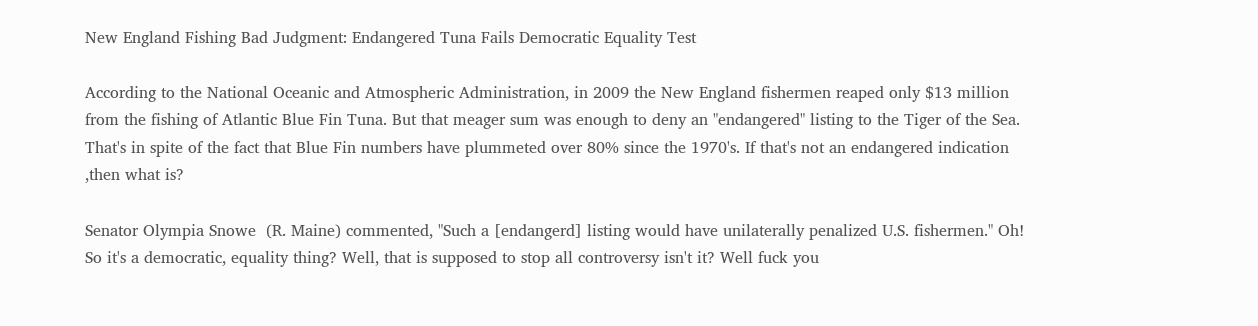New England Fishing Bad Judgment: Endangered Tuna Fails Democratic Equality Test

According to the National Oceanic and Atmospheric Administration, in 2009 the New England fishermen reaped only $13 million from the fishing of Atlantic Blue Fin Tuna. But that meager sum was enough to deny an "endangered" listing to the Tiger of the Sea. That's in spite of the fact that Blue Fin numbers have plummeted over 80% since the 1970's. If that's not an endangered indication ,then what is?

Senator Olympia Snowe  (R. Maine) commented, "Such a [endangerd] listing would have unilaterally penalized U.S. fishermen." Oh! So it's a democratic, equality thing? Well, that is supposed to stop all controversy isn't it? Well fuck you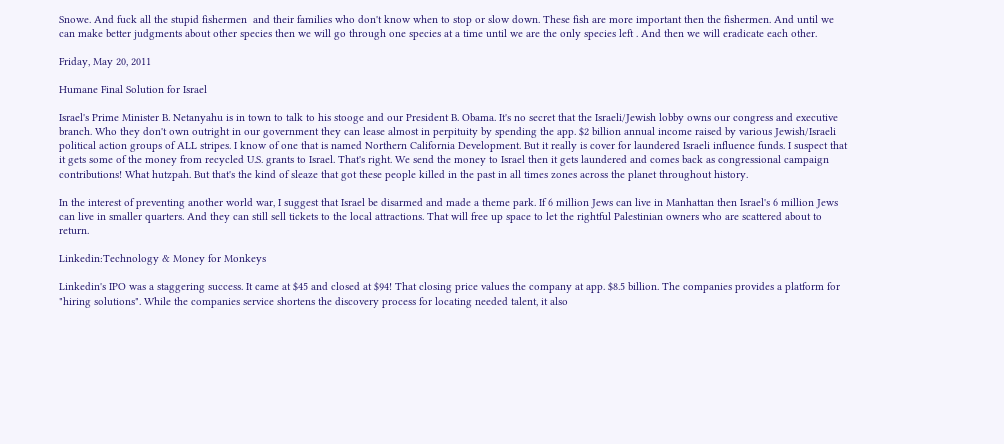Snowe. And fuck all the stupid fishermen  and their families who don't know when to stop or slow down. These fish are more important then the fishermen. And until we can make better judgments about other species then we will go through one species at a time until we are the only species left . And then we will eradicate each other.

Friday, May 20, 2011

Humane Final Solution for Israel

Israel's Prime Minister B. Netanyahu is in town to talk to his stooge and our President B. Obama. It's no secret that the Israeli/Jewish lobby owns our congress and executive branch. Who they don't own outright in our government they can lease almost in perpituity by spending the app. $2 billion annual income raised by various Jewish/Israeli political action groups of ALL stripes. I know of one that is named Northern California Development. But it really is cover for laundered Israeli influence funds. I suspect that it gets some of the money from recycled U.S. grants to Israel. That's right. We send the money to Israel then it gets laundered and comes back as congressional campaign contributions! What hutzpah. But that's the kind of sleaze that got these people killed in the past in all times zones across the planet throughout history.

In the interest of preventing another world war, I suggest that Israel be disarmed and made a theme park. If 6 million Jews can live in Manhattan then Israel's 6 million Jews can live in smaller quarters. And they can still sell tickets to the local attractions. That will free up space to let the rightful Palestinian owners who are scattered about to return.

Linkedin:Technology & Money for Monkeys

Linkedin's IPO was a staggering success. It came at $45 and closed at $94! That closing price values the company at app. $8.5 billion. The companies provides a platform for "hiring solutions". While the companies service shortens the discovery process for locating needed talent, it also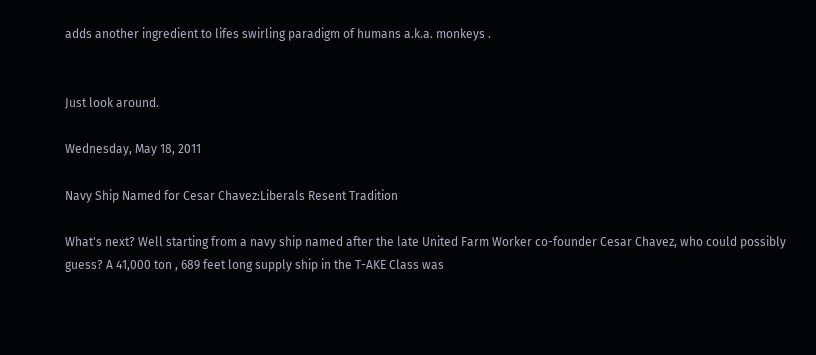adds another ingredient to lifes swirling paradigm of humans a.k.a. monkeys .


Just look around.

Wednesday, May 18, 2011

Navy Ship Named for Cesar Chavez:Liberals Resent Tradition

What's next? Well starting from a navy ship named after the late United Farm Worker co-founder Cesar Chavez, who could possibly guess? A 41,000 ton , 689 feet long supply ship in the T-AKE Class was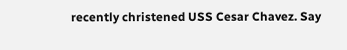recently christened USS Cesar Chavez. Say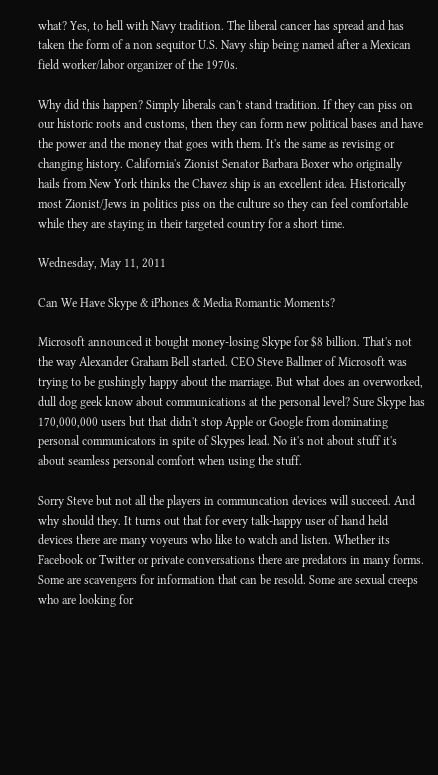what? Yes, to hell with Navy tradition. The liberal cancer has spread and has taken the form of a non sequitor U.S. Navy ship being named after a Mexican field worker/labor organizer of the 1970s.

Why did this happen? Simply liberals can't stand tradition. If they can piss on our historic roots and customs, then they can form new political bases and have the power and the money that goes with them. It's the same as revising or changing history. California's Zionist Senator Barbara Boxer who originally hails from New York thinks the Chavez ship is an excellent idea. Historically most Zionist/Jews in politics piss on the culture so they can feel comfortable while they are staying in their targeted country for a short time.

Wednesday, May 11, 2011

Can We Have Skype & iPhones & Media Romantic Moments?

Microsoft announced it bought money-losing Skype for $8 billion. That's not the way Alexander Graham Bell started. CEO Steve Ballmer of Microsoft was trying to be gushingly happy about the marriage. But what does an overworked, dull dog geek know about communications at the personal level? Sure Skype has 170,000,000 users but that didn't stop Apple or Google from dominating personal communicators in spite of Skypes lead. No it's not about stuff it's about seamless personal comfort when using the stuff.

Sorry Steve but not all the players in communcation devices will succeed. And why should they. It turns out that for every talk-happy user of hand held devices there are many voyeurs who like to watch and listen. Whether its Facebook or Twitter or private conversations there are predators in many forms. Some are scavengers for information that can be resold. Some are sexual creeps who are looking for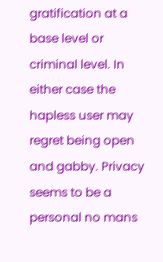gratification at a base level or criminal level. In either case the hapless user may regret being open and gabby. Privacy seems to be a personal no mans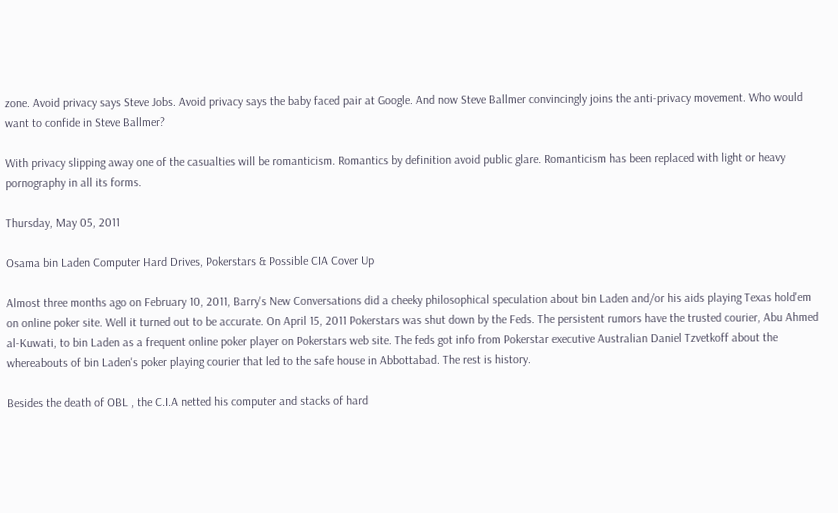zone. Avoid privacy says Steve Jobs. Avoid privacy says the baby faced pair at Google. And now Steve Ballmer convincingly joins the anti-privacy movement. Who would want to confide in Steve Ballmer?

With privacy slipping away one of the casualties will be romanticism. Romantics by definition avoid public glare. Romanticism has been replaced with light or heavy pornography in all its forms.

Thursday, May 05, 2011

Osama bin Laden Computer Hard Drives, Pokerstars & Possible CIA Cover Up

Almost three months ago on February 10, 2011, Barry's New Conversations did a cheeky philosophical speculation about bin Laden and/or his aids playing Texas hold'em on online poker site. Well it turned out to be accurate. On April 15, 2011 Pokerstars was shut down by the Feds. The persistent rumors have the trusted courier, Abu Ahmed al-Kuwati, to bin Laden as a frequent online poker player on Pokerstars web site. The feds got info from Pokerstar executive Australian Daniel Tzvetkoff about the whereabouts of bin Laden's poker playing courier that led to the safe house in Abbottabad. The rest is history.

Besides the death of OBL , the C.I.A netted his computer and stacks of hard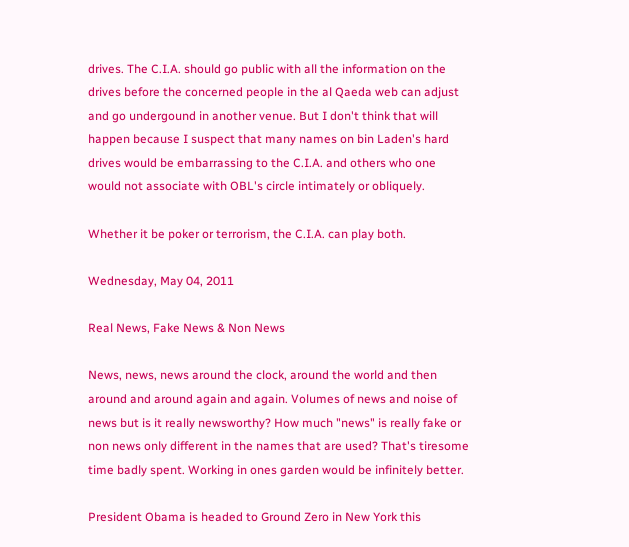drives. The C.I.A. should go public with all the information on the drives before the concerned people in the al Qaeda web can adjust and go undergound in another venue. But I don't think that will happen because I suspect that many names on bin Laden's hard drives would be embarrassing to the C.I.A. and others who one would not associate with OBL's circle intimately or obliquely.

Whether it be poker or terrorism, the C.I.A. can play both.

Wednesday, May 04, 2011

Real News, Fake News & Non News

News, news, news around the clock, around the world and then around and around again and again. Volumes of news and noise of news but is it really newsworthy? How much "news" is really fake or non news only different in the names that are used? That's tiresome time badly spent. Working in ones garden would be infinitely better.

President Obama is headed to Ground Zero in New York this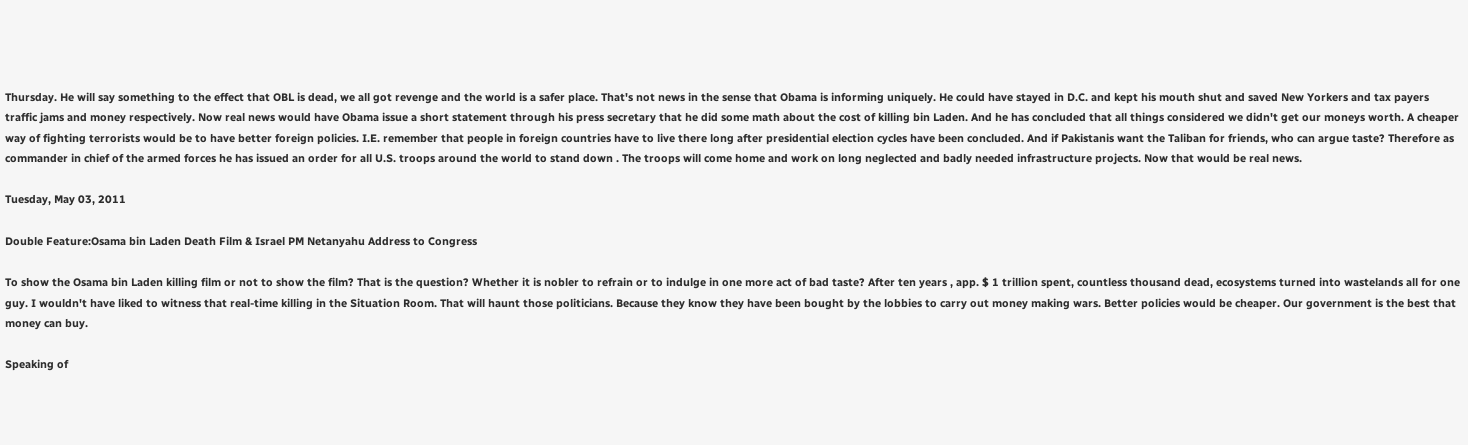Thursday. He will say something to the effect that OBL is dead, we all got revenge and the world is a safer place. That's not news in the sense that Obama is informing uniquely. He could have stayed in D.C. and kept his mouth shut and saved New Yorkers and tax payers traffic jams and money respectively. Now real news would have Obama issue a short statement through his press secretary that he did some math about the cost of killing bin Laden. And he has concluded that all things considered we didn't get our moneys worth. A cheaper way of fighting terrorists would be to have better foreign policies. I.E. remember that people in foreign countries have to live there long after presidential election cycles have been concluded. And if Pakistanis want the Taliban for friends, who can argue taste? Therefore as commander in chief of the armed forces he has issued an order for all U.S. troops around the world to stand down . The troops will come home and work on long neglected and badly needed infrastructure projects. Now that would be real news.

Tuesday, May 03, 2011

Double Feature:Osama bin Laden Death Film & Israel PM Netanyahu Address to Congress

To show the Osama bin Laden killing film or not to show the film? That is the question? Whether it is nobler to refrain or to indulge in one more act of bad taste? After ten years , app. $ 1 trillion spent, countless thousand dead, ecosystems turned into wastelands all for one guy. I wouldn't have liked to witness that real-time killing in the Situation Room. That will haunt those politicians. Because they know they have been bought by the lobbies to carry out money making wars. Better policies would be cheaper. Our government is the best that money can buy.

Speaking of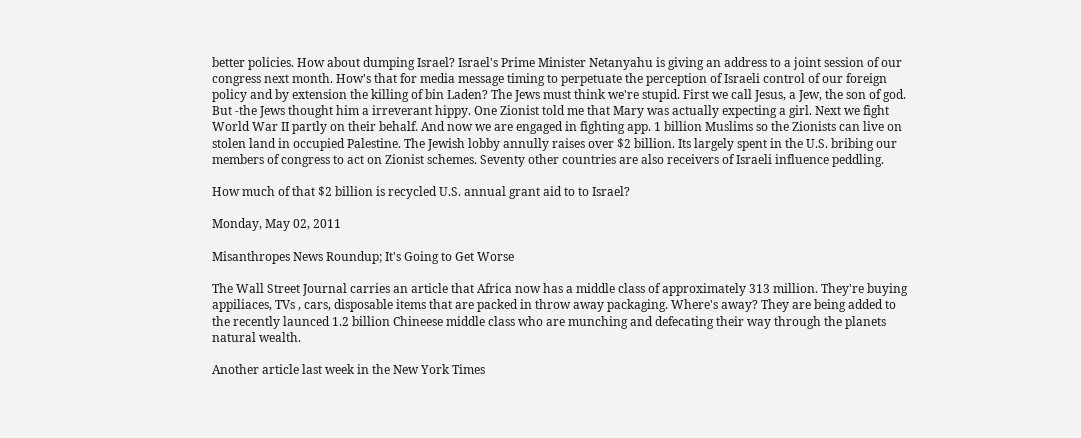better policies. How about dumping Israel? Israel's Prime Minister Netanyahu is giving an address to a joint session of our congress next month. How's that for media message timing to perpetuate the perception of Israeli control of our foreign policy and by extension the killing of bin Laden? The Jews must think we're stupid. First we call Jesus, a Jew, the son of god. But -the Jews thought him a irreverant hippy. One Zionist told me that Mary was actually expecting a girl. Next we fight World War II partly on their behalf. And now we are engaged in fighting app. 1 billion Muslims so the Zionists can live on stolen land in occupied Palestine. The Jewish lobby annully raises over $2 billion. Its largely spent in the U.S. bribing our members of congress to act on Zionist schemes. Seventy other countries are also receivers of Israeli influence peddling.

How much of that $2 billion is recycled U.S. annual grant aid to to Israel?

Monday, May 02, 2011

Misanthropes News Roundup; It's Going to Get Worse

The Wall Street Journal carries an article that Africa now has a middle class of approximately 313 million. They're buying appiliaces, TVs , cars, disposable items that are packed in throw away packaging. Where's away? They are being added to the recently launced 1.2 billion Chineese middle class who are munching and defecating their way through the planets natural wealth.

Another article last week in the New York Times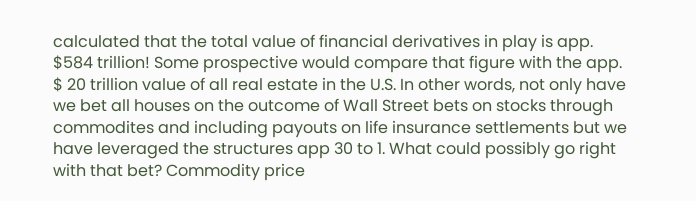calculated that the total value of financial derivatives in play is app. $584 trillion! Some prospective would compare that figure with the app. $ 20 trillion value of all real estate in the U.S. In other words, not only have we bet all houses on the outcome of Wall Street bets on stocks through commodites and including payouts on life insurance settlements but we have leveraged the structures app 30 to 1. What could possibly go right with that bet? Commodity price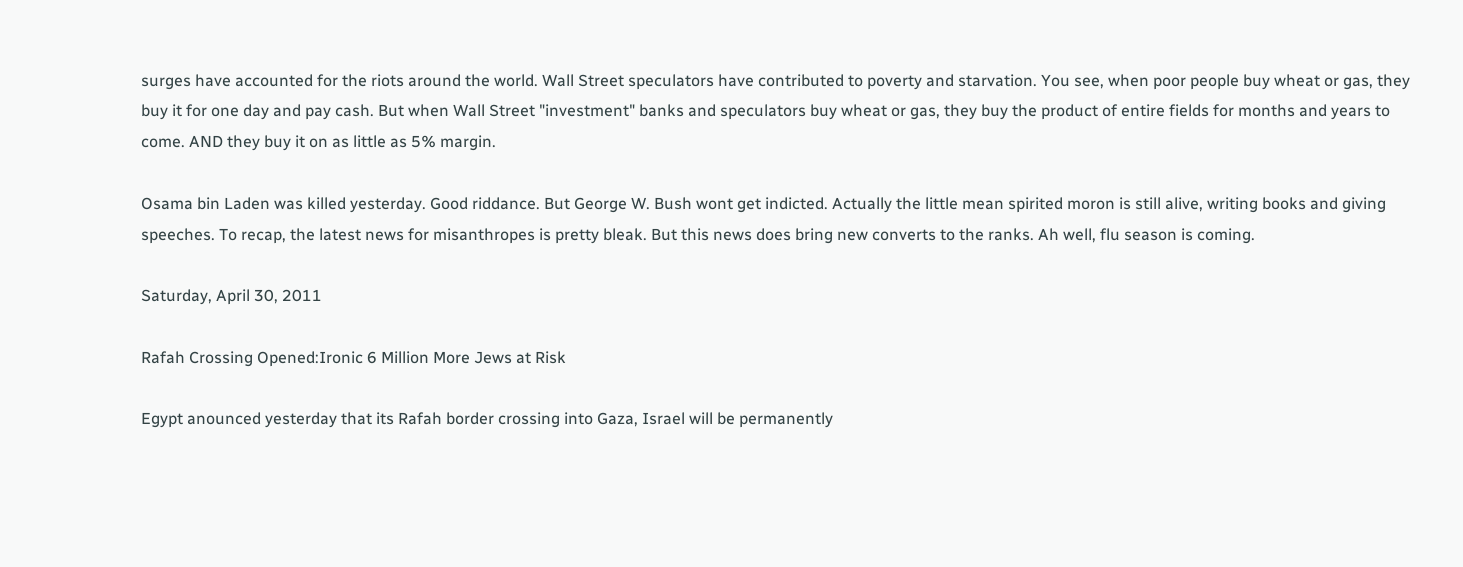surges have accounted for the riots around the world. Wall Street speculators have contributed to poverty and starvation. You see, when poor people buy wheat or gas, they buy it for one day and pay cash. But when Wall Street "investment" banks and speculators buy wheat or gas, they buy the product of entire fields for months and years to come. AND they buy it on as little as 5% margin.

Osama bin Laden was killed yesterday. Good riddance. But George W. Bush wont get indicted. Actually the little mean spirited moron is still alive, writing books and giving speeches. To recap, the latest news for misanthropes is pretty bleak. But this news does bring new converts to the ranks. Ah well, flu season is coming.

Saturday, April 30, 2011

Rafah Crossing Opened:Ironic 6 Million More Jews at Risk

Egypt anounced yesterday that its Rafah border crossing into Gaza, Israel will be permanently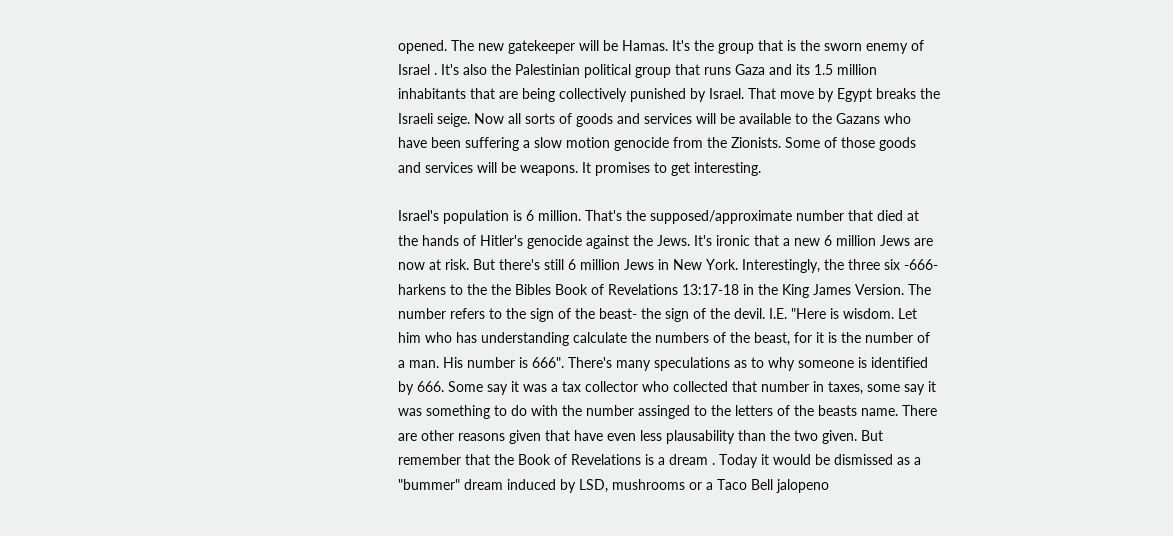opened. The new gatekeeper will be Hamas. It's the group that is the sworn enemy of Israel . It's also the Palestinian political group that runs Gaza and its 1.5 million inhabitants that are being collectively punished by Israel. That move by Egypt breaks the Israeli seige. Now all sorts of goods and services will be available to the Gazans who have been suffering a slow motion genocide from the Zionists. Some of those goods and services will be weapons. It promises to get interesting.

Israel's population is 6 million. That's the supposed/approximate number that died at the hands of Hitler's genocide against the Jews. It's ironic that a new 6 million Jews are now at risk. But there's still 6 million Jews in New York. Interestingly, the three six -666- harkens to the the Bibles Book of Revelations 13:17-18 in the King James Version. The number refers to the sign of the beast- the sign of the devil. I.E. "Here is wisdom. Let him who has understanding calculate the numbers of the beast, for it is the number of a man. His number is 666". There's many speculations as to why someone is identified by 666. Some say it was a tax collector who collected that number in taxes, some say it was something to do with the number assinged to the letters of the beasts name. There are other reasons given that have even less plausability than the two given. But remember that the Book of Revelations is a dream . Today it would be dismissed as a "bummer" dream induced by LSD, mushrooms or a Taco Bell jalopeno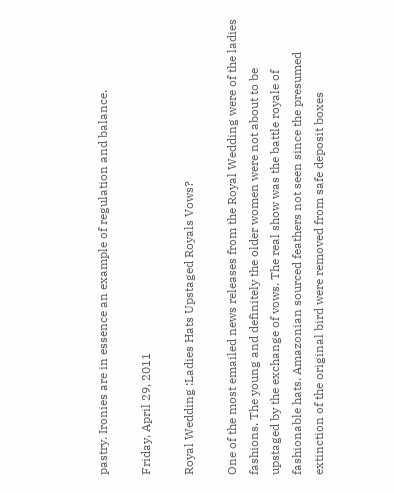pastry. Ironies are in essence an example of regulation and balance.

Friday, April 29, 2011

Royal Wedding :Ladies Hats Upstaged Royals Vows?

One of the most emailed news releases from the Royal Wedding were of the ladies fashions. The young and definitely the older women were not about to be upstaged by the exchange of vows. The real show was the battle royale of fashionable hats. Amazonian sourced feathers not seen since the presumed extinction of the original bird were removed from safe deposit boxes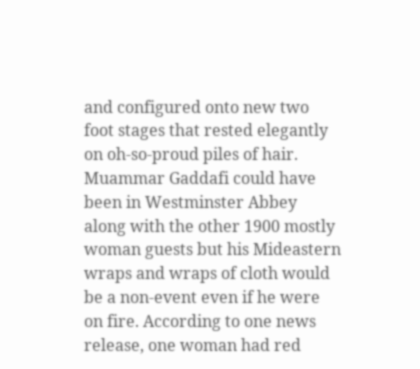and configured onto new two foot stages that rested elegantly on oh-so-proud piles of hair. Muammar Gaddafi could have been in Westminster Abbey along with the other 1900 mostly woman guests but his Mideastern wraps and wraps of cloth would be a non-event even if he were on fire. According to one news release, one woman had red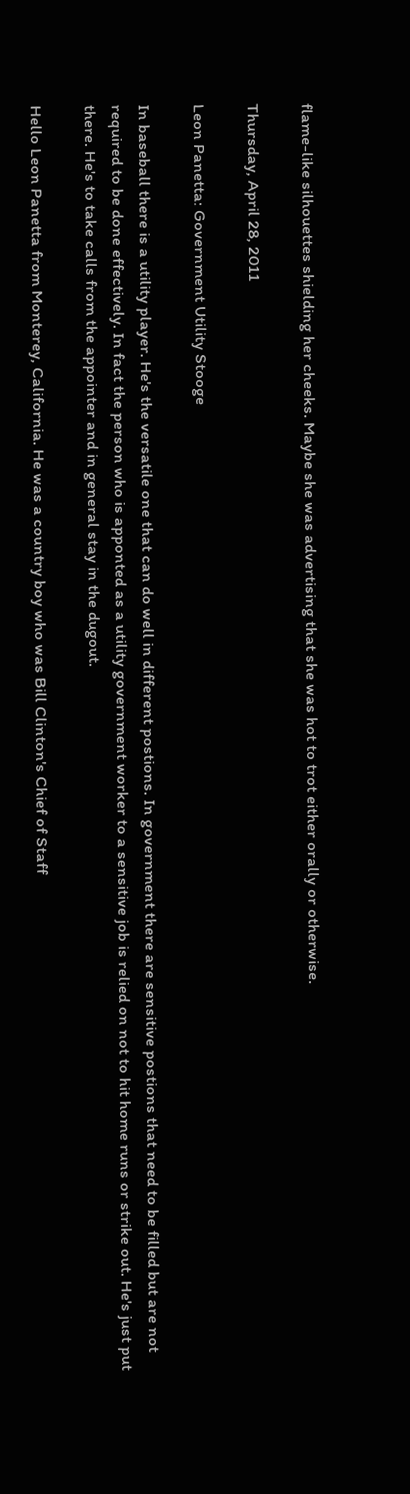flame-like silhouettes shielding her cheeks. Maybe she was advertising that she was hot to trot either orally or otherwise.

Thursday, April 28, 2011

Leon Panetta: Government Utility Stooge

In baseball there is a utility player. He's the versatile one that can do well in different postions. In government there are sensitive postions that need to be filled but are not required to be done effectively. In fact the person who is apponted as a utility government worker to a sensitive job is relied on not to hit home runs or strike out. He's just put there. He's to take calls from the appointer and in general stay in the dugout.

Hello Leon Panetta from Monterey, California. He was a country boy who was Bill Clinton's Chief of Staff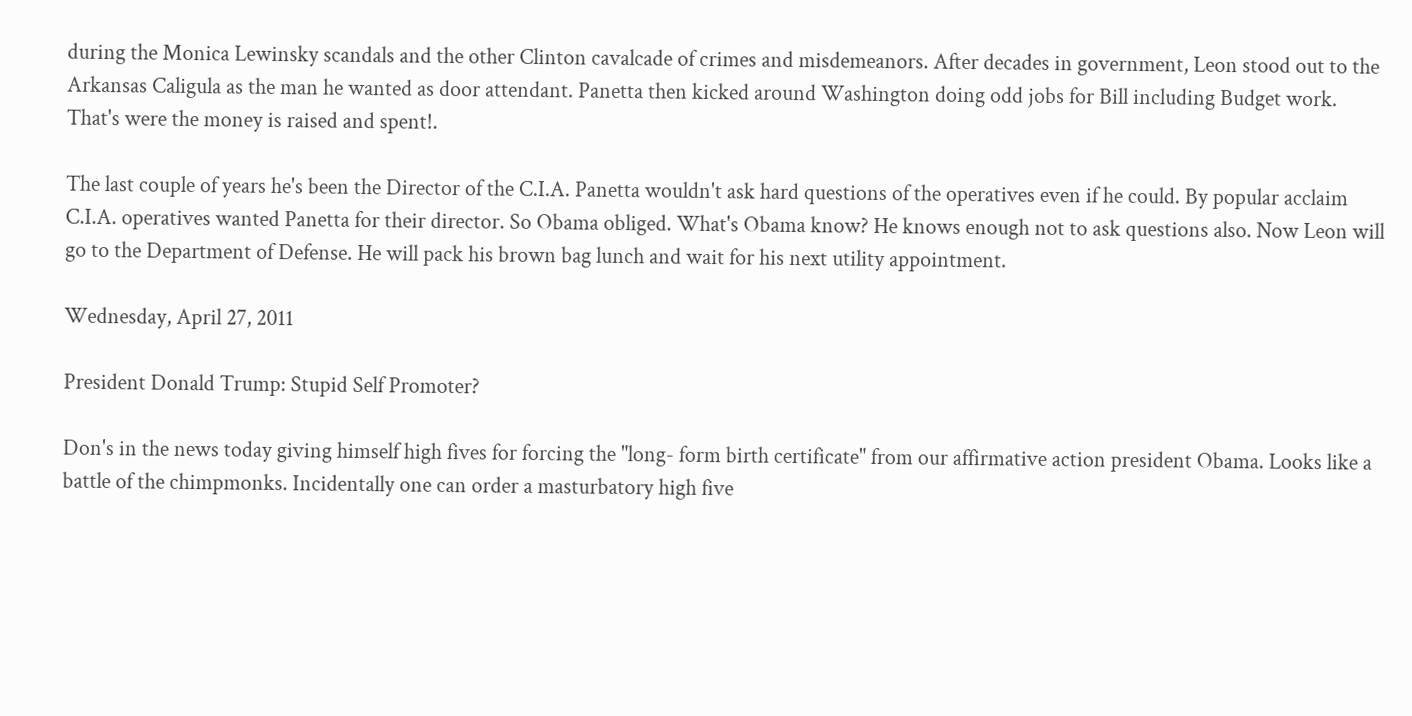during the Monica Lewinsky scandals and the other Clinton cavalcade of crimes and misdemeanors. After decades in government, Leon stood out to the Arkansas Caligula as the man he wanted as door attendant. Panetta then kicked around Washington doing odd jobs for Bill including Budget work. That's were the money is raised and spent!.

The last couple of years he's been the Director of the C.I.A. Panetta wouldn't ask hard questions of the operatives even if he could. By popular acclaim C.I.A. operatives wanted Panetta for their director. So Obama obliged. What's Obama know? He knows enough not to ask questions also. Now Leon will go to the Department of Defense. He will pack his brown bag lunch and wait for his next utility appointment.

Wednesday, April 27, 2011

President Donald Trump: Stupid Self Promoter?

Don's in the news today giving himself high fives for forcing the "long- form birth certificate" from our affirmative action president Obama. Looks like a battle of the chimpmonks. Incidentally one can order a masturbatory high five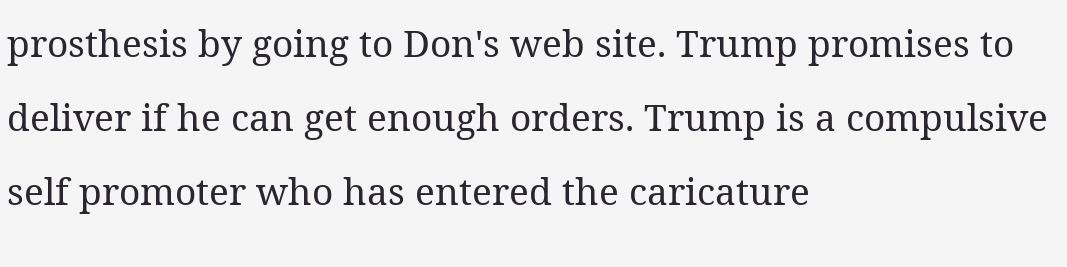prosthesis by going to Don's web site. Trump promises to deliver if he can get enough orders. Trump is a compulsive self promoter who has entered the caricature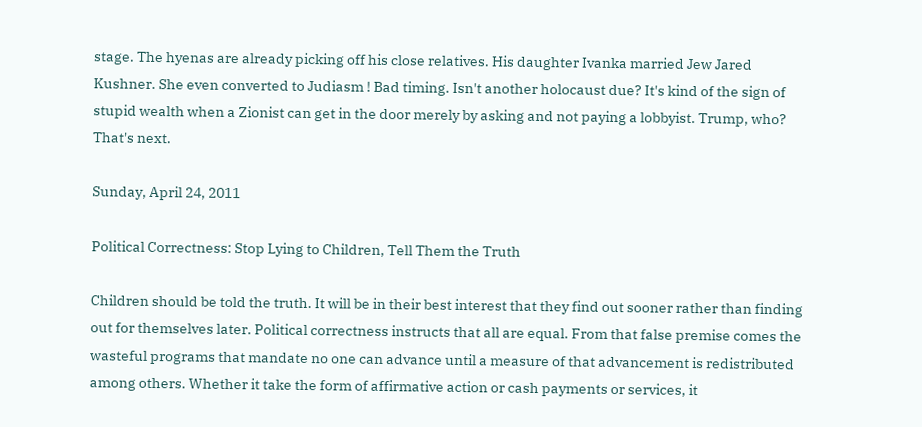stage. The hyenas are already picking off his close relatives. His daughter Ivanka married Jew Jared Kushner. She even converted to Judiasm ! Bad timing. Isn't another holocaust due? It's kind of the sign of stupid wealth when a Zionist can get in the door merely by asking and not paying a lobbyist. Trump, who? That's next.

Sunday, April 24, 2011

Political Correctness: Stop Lying to Children, Tell Them the Truth

Children should be told the truth. It will be in their best interest that they find out sooner rather than finding out for themselves later. Political correctness instructs that all are equal. From that false premise comes the wasteful programs that mandate no one can advance until a measure of that advancement is redistributed among others. Whether it take the form of affirmative action or cash payments or services, it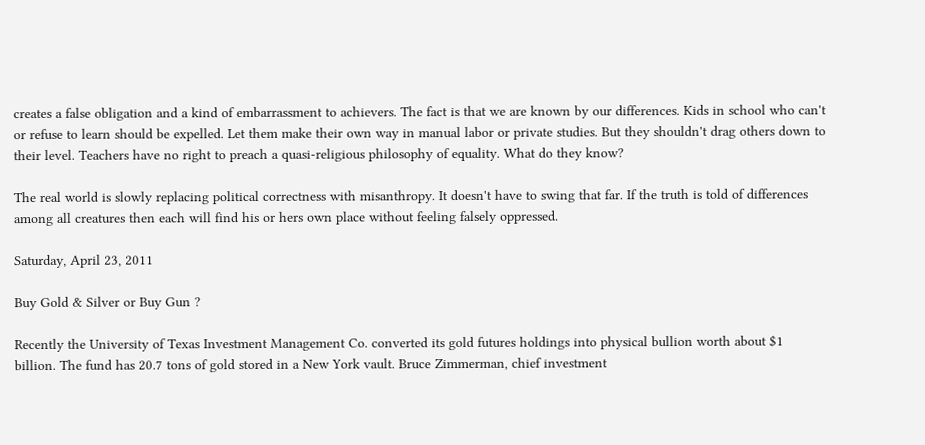creates a false obligation and a kind of embarrassment to achievers. The fact is that we are known by our differences. Kids in school who can't or refuse to learn should be expelled. Let them make their own way in manual labor or private studies. But they shouldn't drag others down to their level. Teachers have no right to preach a quasi-religious philosophy of equality. What do they know?

The real world is slowly replacing political correctness with misanthropy. It doesn't have to swing that far. If the truth is told of differences among all creatures then each will find his or hers own place without feeling falsely oppressed.

Saturday, April 23, 2011

Buy Gold & Silver or Buy Gun ?

Recently the University of Texas Investment Management Co. converted its gold futures holdings into physical bullion worth about $1 billion. The fund has 20.7 tons of gold stored in a New York vault. Bruce Zimmerman, chief investment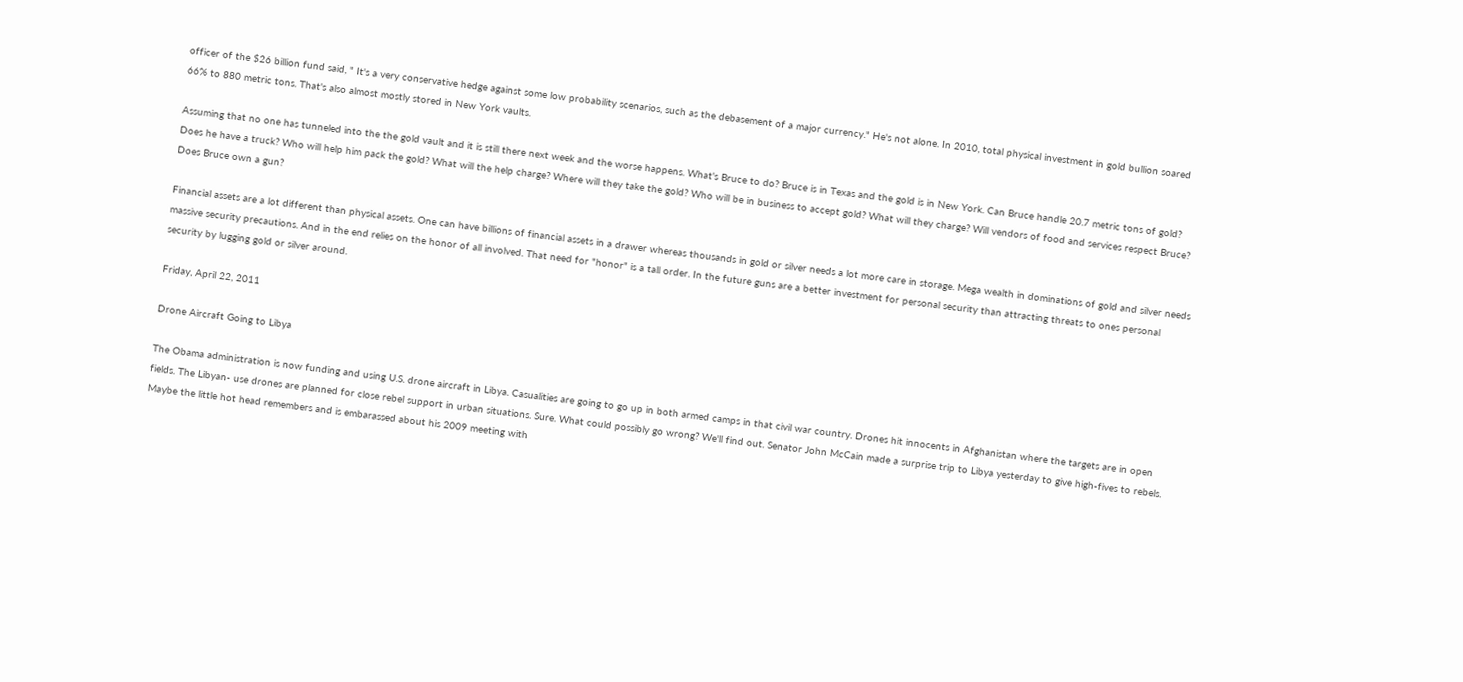officer of the $26 billion fund said, " It's a very conservative hedge against some low probability scenarios, such as the debasement of a major currency." He's not alone. In 2010, total physical investment in gold bullion soared 66% to 880 metric tons. That's also almost mostly stored in New York vaults.

Assuming that no one has tunneled into the the gold vault and it is still there next week and the worse happens. What's Bruce to do? Bruce is in Texas and the gold is in New York. Can Bruce handle 20.7 metric tons of gold? Does he have a truck? Who will help him pack the gold? What will the help charge? Where will they take the gold? Who will be in business to accept gold? What will they charge? Will vendors of food and services respect Bruce? Does Bruce own a gun?

Financial assets are a lot different than physical assets. One can have billions of financial assets in a drawer whereas thousands in gold or silver needs a lot more care in storage. Mega wealth in dominations of gold and silver needs massive security precautions. And in the end relies on the honor of all involved. That need for "honor" is a tall order. In the future guns are a better investment for personal security than attracting threats to ones personal security by lugging gold or silver around.

Friday, April 22, 2011

Drone Aircraft Going to Libya

The Obama administration is now funding and using U.S. drone aircraft in Libya. Casualities are going to go up in both armed camps in that civil war country. Drones hit innocents in Afghanistan where the targets are in open fields. The Libyan- use drones are planned for close rebel support in urban situations. Sure. What could possibly go wrong? We'll find out. Senator John McCain made a surprise trip to Libya yesterday to give high-fives to rebels. Maybe the little hot head remembers and is embarassed about his 2009 meeting with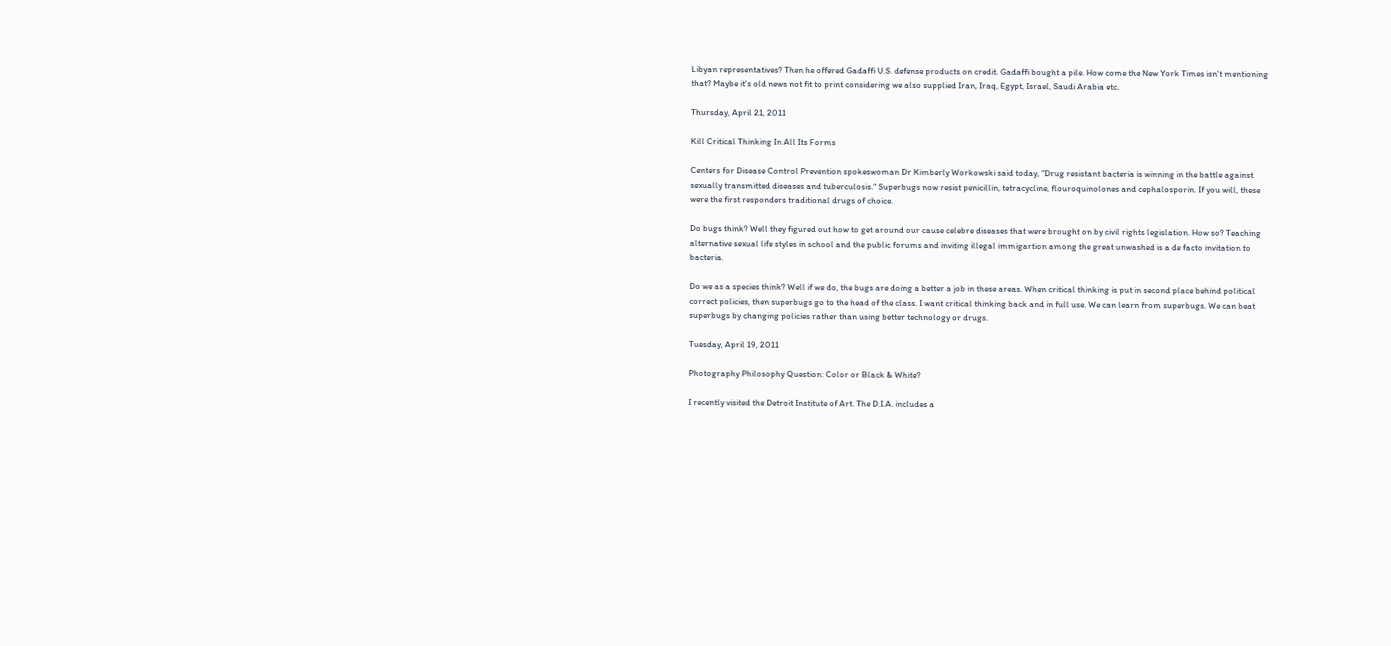Libyan representatives? Then he offered Gadaffi U.S. defense products on credit. Gadaffi bought a pile. How come the New York Times isn't mentioning that? Maybe it's old news not fit to print considering we also supplied Iran, Iraq, Egypt, Israel, Saudi Arabia etc.

Thursday, April 21, 2011

Kill Critical Thinking In All Its Forms

Centers for Disease Control Prevention spokeswoman Dr Kimberly Workowski said today, "Drug resistant bacteria is winning in the battle against sexually transmitted diseases and tuberculosis." Superbugs now resist penicillin, tetracycline, flouroquinolones and cephalosporin. If you will, these were the first responders traditional drugs of choice.

Do bugs think? Well they figured out how to get around our cause celebre diseases that were brought on by civil rights legislation. How so? Teaching alternative sexual life styles in school and the public forums and inviting illegal immigartion among the great unwashed is a de facto invitation to bacteria.

Do we as a species think? Well if we do, the bugs are doing a better a job in these areas. When critical thinking is put in second place behind political correct policies, then superbugs go to the head of the class. I want critical thinking back and in full use. We can learn from superbugs. We can beat superbugs by changing policies rather than using better technology or drugs.

Tuesday, April 19, 2011

Photography Philosophy Question: Color or Black & White?

I recently visited the Detroit Institute of Art. The D.I.A. includes a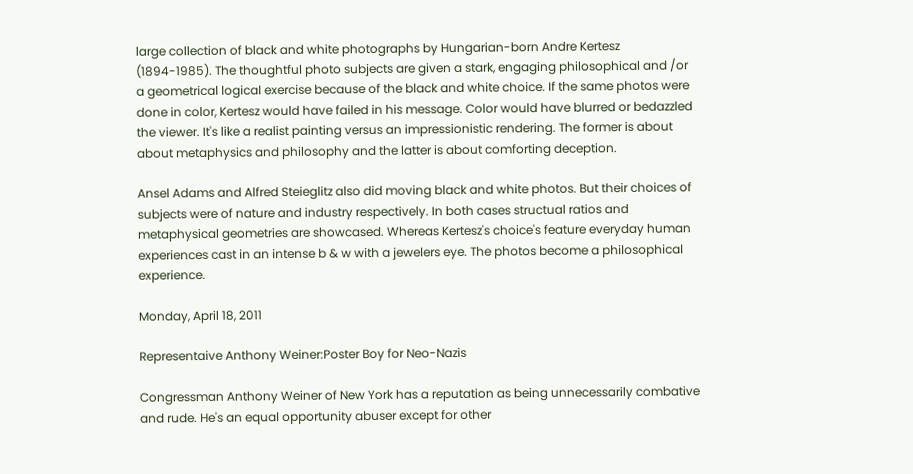large collection of black and white photographs by Hungarian-born Andre Kertesz (1894-1985). The thoughtful photo subjects are given a stark, engaging philosophical and /or a geometrical logical exercise because of the black and white choice. If the same photos were done in color, Kertesz would have failed in his message. Color would have blurred or bedazzled the viewer. It's like a realist painting versus an impressionistic rendering. The former is about about metaphysics and philosophy and the latter is about comforting deception.

Ansel Adams and Alfred Steieglitz also did moving black and white photos. But their choices of subjects were of nature and industry respectively. In both cases structual ratios and metaphysical geometries are showcased. Whereas Kertesz's choice's feature everyday human experiences cast in an intense b & w with a jewelers eye. The photos become a philosophical experience.

Monday, April 18, 2011

Representaive Anthony Weiner:Poster Boy for Neo-Nazis

Congressman Anthony Weiner of New York has a reputation as being unnecessarily combative and rude. He's an equal opportunity abuser except for other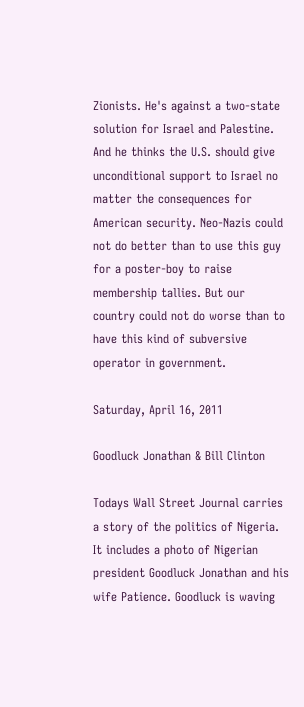Zionists. He's against a two-state solution for Israel and Palestine. And he thinks the U.S. should give unconditional support to Israel no matter the consequences for American security. Neo-Nazis could not do better than to use this guy for a poster-boy to raise membership tallies. But our country could not do worse than to have this kind of subversive operator in government.

Saturday, April 16, 2011

Goodluck Jonathan & Bill Clinton

Todays Wall Street Journal carries a story of the politics of Nigeria. It includes a photo of Nigerian president Goodluck Jonathan and his wife Patience. Goodluck is waving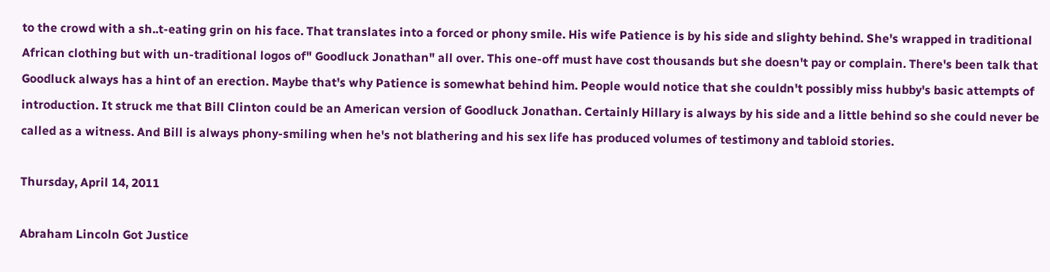to the crowd with a sh..t-eating grin on his face. That translates into a forced or phony smile. His wife Patience is by his side and slighty behind. She's wrapped in traditional African clothing but with un-traditional logos of" Goodluck Jonathan" all over. This one-off must have cost thousands but she doesn't pay or complain. There's been talk that Goodluck always has a hint of an erection. Maybe that's why Patience is somewhat behind him. People would notice that she couldn't possibly miss hubby's basic attempts of introduction. It struck me that Bill Clinton could be an American version of Goodluck Jonathan. Certainly Hillary is always by his side and a little behind so she could never be called as a witness. And Bill is always phony-smiling when he's not blathering and his sex life has produced volumes of testimony and tabloid stories.

Thursday, April 14, 2011

Abraham Lincoln Got Justice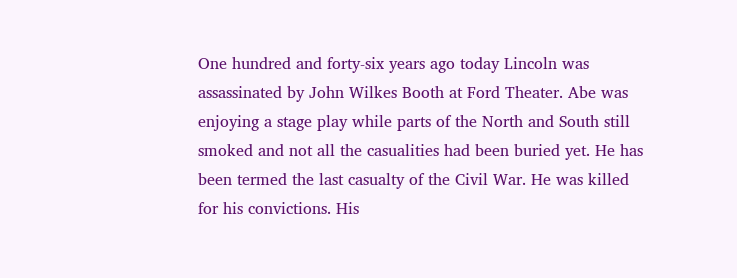One hundred and forty-six years ago today Lincoln was assassinated by John Wilkes Booth at Ford Theater. Abe was enjoying a stage play while parts of the North and South still smoked and not all the casualities had been buried yet. He has been termed the last casualty of the Civil War. He was killed for his convictions. His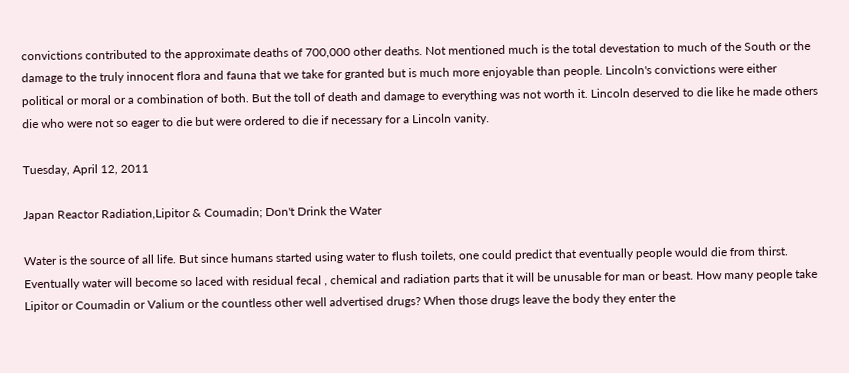convictions contributed to the approximate deaths of 700,000 other deaths. Not mentioned much is the total devestation to much of the South or the damage to the truly innocent flora and fauna that we take for granted but is much more enjoyable than people. Lincoln's convictions were either political or moral or a combination of both. But the toll of death and damage to everything was not worth it. Lincoln deserved to die like he made others die who were not so eager to die but were ordered to die if necessary for a Lincoln vanity.

Tuesday, April 12, 2011

Japan Reactor Radiation,Lipitor & Coumadin; Don't Drink the Water

Water is the source of all life. But since humans started using water to flush toilets, one could predict that eventually people would die from thirst. Eventually water will become so laced with residual fecal , chemical and radiation parts that it will be unusable for man or beast. How many people take Lipitor or Coumadin or Valium or the countless other well advertised drugs? When those drugs leave the body they enter the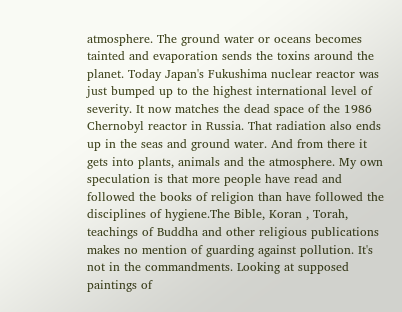atmosphere. The ground water or oceans becomes tainted and evaporation sends the toxins around the planet. Today Japan's Fukushima nuclear reactor was just bumped up to the highest international level of severity. It now matches the dead space of the 1986 Chernobyl reactor in Russia. That radiation also ends up in the seas and ground water. And from there it gets into plants, animals and the atmosphere. My own speculation is that more people have read and followed the books of religion than have followed the disciplines of hygiene.The Bible, Koran , Torah, teachings of Buddha and other religious publications makes no mention of guarding against pollution. It's not in the commandments. Looking at supposed paintings of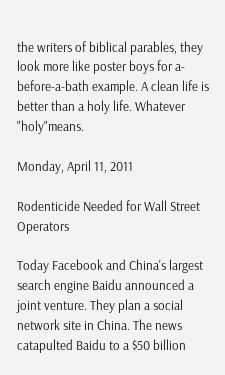the writers of biblical parables, they look more like poster boys for a-before-a-bath example. A clean life is better than a holy life. Whatever "holy"means.

Monday, April 11, 2011

Rodenticide Needed for Wall Street Operators

Today Facebook and China's largest search engine Baidu announced a joint venture. They plan a social network site in China. The news catapulted Baidu to a $50 billion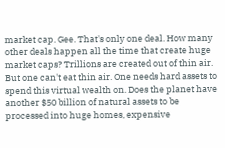market cap. Gee. That's only one deal. How many other deals happen all the time that create huge market caps? Trillions are created out of thin air. But one can't eat thin air. One needs hard assets to spend this virtual wealth on. Does the planet have another $50 billion of natural assets to be processed into huge homes, expensive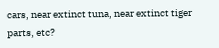cars, near extinct tuna, near extinct tiger parts, etc?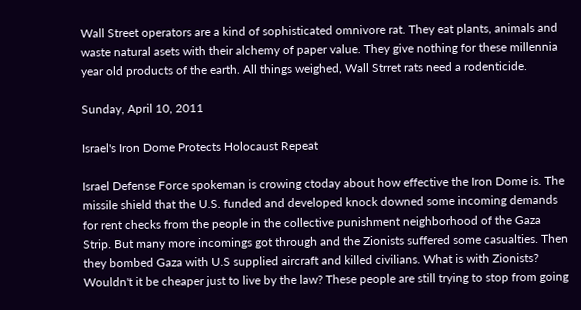Wall Street operators are a kind of sophisticated omnivore rat. They eat plants, animals and waste natural asets with their alchemy of paper value. They give nothing for these millennia year old products of the earth. All things weighed, Wall Strret rats need a rodenticide.

Sunday, April 10, 2011

Israel's Iron Dome Protects Holocaust Repeat

Israel Defense Force spokeman is crowing ctoday about how effective the Iron Dome is. The missile shield that the U.S. funded and developed knock downed some incoming demands for rent checks from the people in the collective punishment neighborhood of the Gaza Strip. But many more incomings got through and the Zionists suffered some casualties. Then they bombed Gaza with U.S supplied aircraft and killed civilians. What is with Zionists? Wouldn't it be cheaper just to live by the law? These people are still trying to stop from going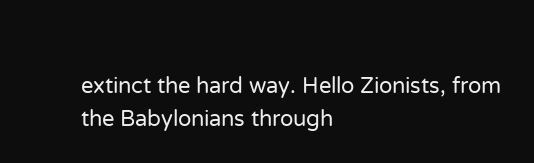extinct the hard way. Hello Zionists, from the Babylonians through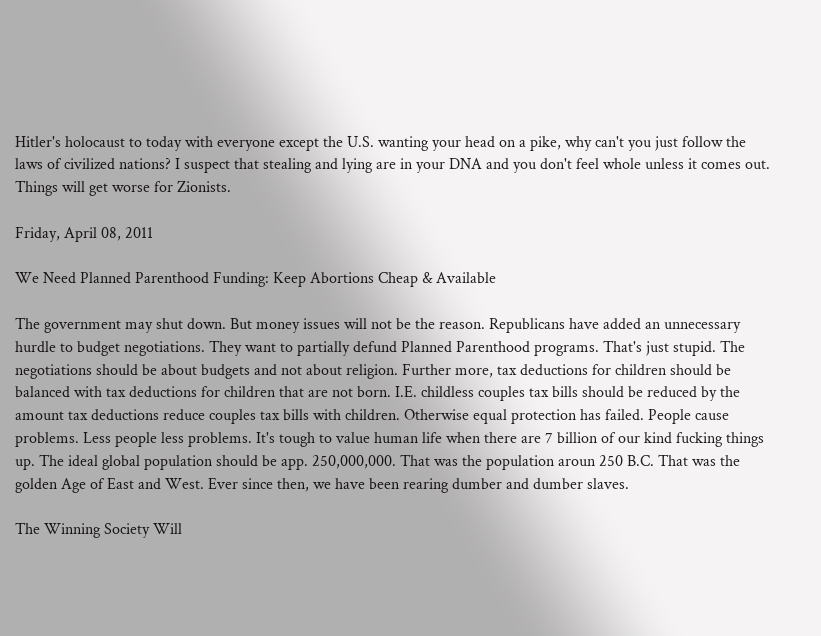Hitler's holocaust to today with everyone except the U.S. wanting your head on a pike, why can't you just follow the laws of civilized nations? I suspect that stealing and lying are in your DNA and you don't feel whole unless it comes out. Things will get worse for Zionists.

Friday, April 08, 2011

We Need Planned Parenthood Funding: Keep Abortions Cheap & Available

The government may shut down. But money issues will not be the reason. Republicans have added an unnecessary hurdle to budget negotiations. They want to partially defund Planned Parenthood programs. That's just stupid. The negotiations should be about budgets and not about religion. Further more, tax deductions for children should be balanced with tax deductions for children that are not born. I.E. childless couples tax bills should be reduced by the amount tax deductions reduce couples tax bills with children. Otherwise equal protection has failed. People cause problems. Less people less problems. It's tough to value human life when there are 7 billion of our kind fucking things up. The ideal global population should be app. 250,000,000. That was the population aroun 250 B.C. That was the golden Age of East and West. Ever since then, we have been rearing dumber and dumber slaves.

The Winning Society Will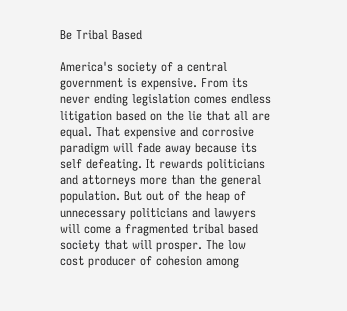Be Tribal Based

America's society of a central government is expensive. From its never ending legislation comes endless litigation based on the lie that all are equal. That expensive and corrosive paradigm will fade away because its self defeating. It rewards politicians and attorneys more than the general population. But out of the heap of unnecessary politicians and lawyers will come a fragmented tribal based society that will prosper. The low cost producer of cohesion among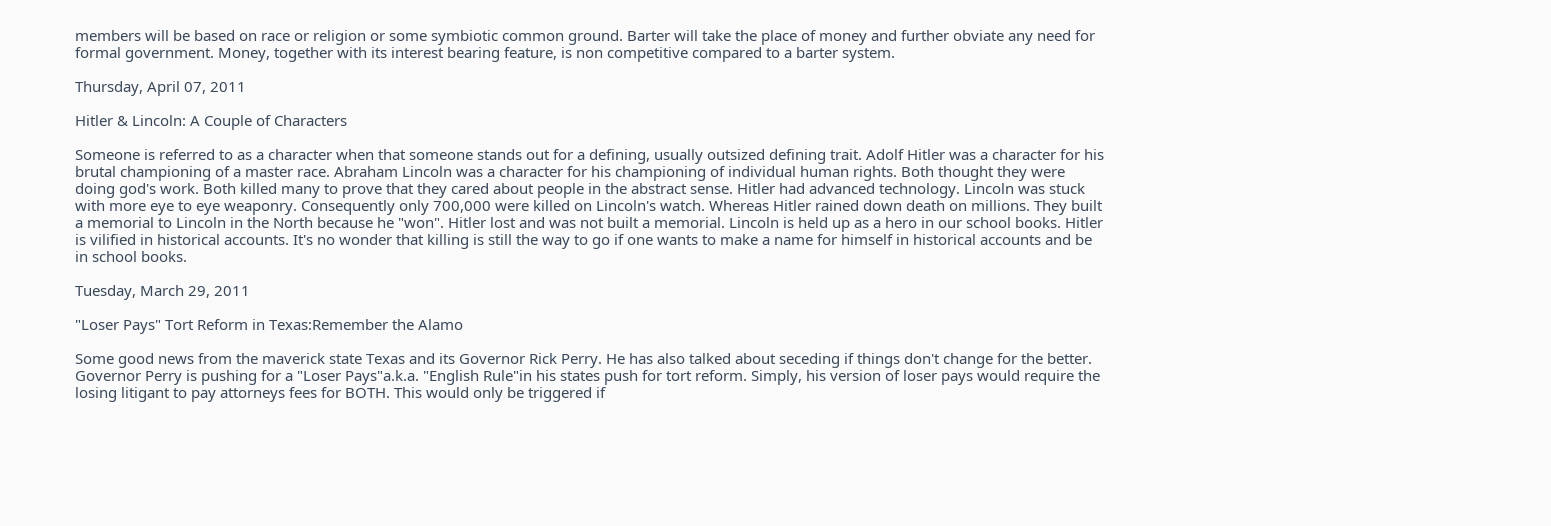members will be based on race or religion or some symbiotic common ground. Barter will take the place of money and further obviate any need for formal government. Money, together with its interest bearing feature, is non competitive compared to a barter system.

Thursday, April 07, 2011

Hitler & Lincoln: A Couple of Characters

Someone is referred to as a character when that someone stands out for a defining, usually outsized defining trait. Adolf Hitler was a character for his brutal championing of a master race. Abraham Lincoln was a character for his championing of individual human rights. Both thought they were doing god's work. Both killed many to prove that they cared about people in the abstract sense. Hitler had advanced technology. Lincoln was stuck with more eye to eye weaponry. Consequently only 700,000 were killed on Lincoln's watch. Whereas Hitler rained down death on millions. They built a memorial to Lincoln in the North because he "won". Hitler lost and was not built a memorial. Lincoln is held up as a hero in our school books. Hitler is vilified in historical accounts. It's no wonder that killing is still the way to go if one wants to make a name for himself in historical accounts and be in school books.

Tuesday, March 29, 2011

"Loser Pays" Tort Reform in Texas:Remember the Alamo

Some good news from the maverick state Texas and its Governor Rick Perry. He has also talked about seceding if things don't change for the better. Governor Perry is pushing for a "Loser Pays"a.k.a. "English Rule"in his states push for tort reform. Simply, his version of loser pays would require the losing litigant to pay attorneys fees for BOTH. This would only be triggered if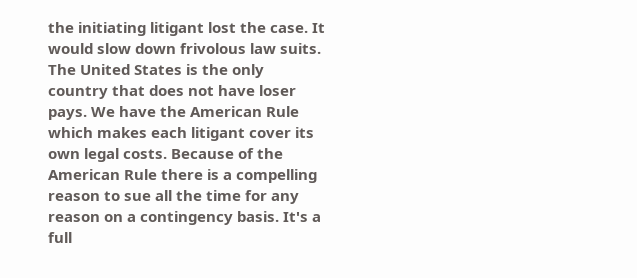the initiating litigant lost the case. It would slow down frivolous law suits. The United States is the only country that does not have loser pays. We have the American Rule which makes each litigant cover its own legal costs. Because of the American Rule there is a compelling reason to sue all the time for any reason on a contingency basis. It's a full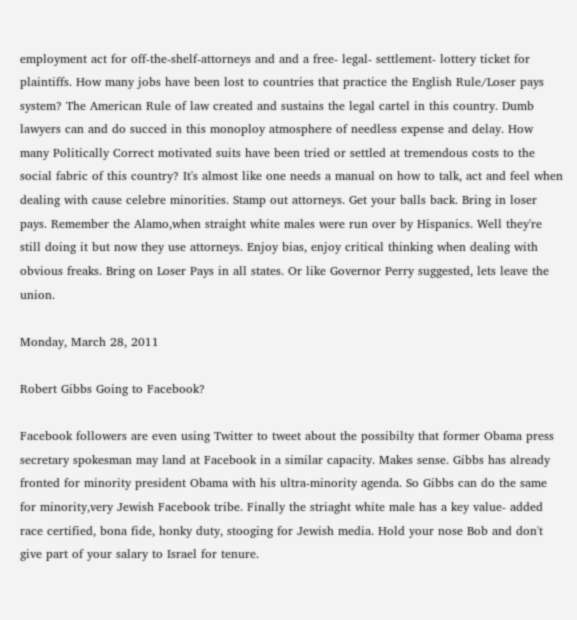employment act for off-the-shelf-attorneys and and a free- legal- settlement- lottery ticket for plaintiffs. How many jobs have been lost to countries that practice the English Rule/Loser pays system? The American Rule of law created and sustains the legal cartel in this country. Dumb lawyers can and do succed in this monoploy atmosphere of needless expense and delay. How many Politically Correct motivated suits have been tried or settled at tremendous costs to the social fabric of this country? It's almost like one needs a manual on how to talk, act and feel when dealing with cause celebre minorities. Stamp out attorneys. Get your balls back. Bring in loser pays. Remember the Alamo,when straight white males were run over by Hispanics. Well they're still doing it but now they use attorneys. Enjoy bias, enjoy critical thinking when dealing with obvious freaks. Bring on Loser Pays in all states. Or like Governor Perry suggested, lets leave the union.

Monday, March 28, 2011

Robert Gibbs Going to Facebook?

Facebook followers are even using Twitter to tweet about the possibilty that former Obama press secretary spokesman may land at Facebook in a similar capacity. Makes sense. Gibbs has already fronted for minority president Obama with his ultra-minority agenda. So Gibbs can do the same for minority,very Jewish Facebook tribe. Finally the striaght white male has a key value- added race certified, bona fide, honky duty, stooging for Jewish media. Hold your nose Bob and don't give part of your salary to Israel for tenure.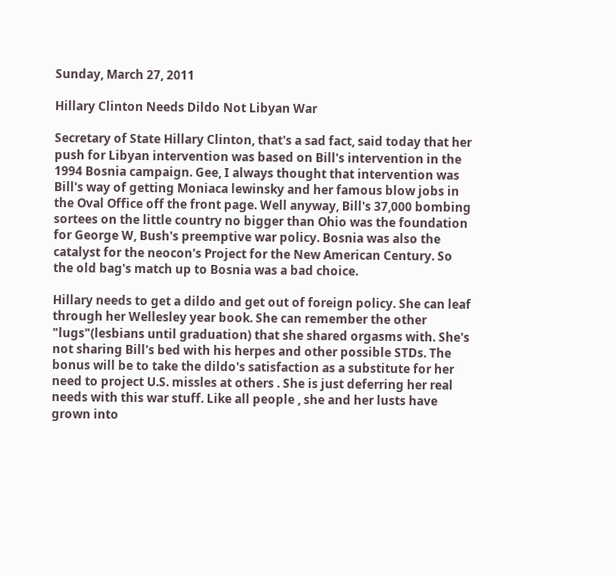Sunday, March 27, 2011

Hillary Clinton Needs Dildo Not Libyan War

Secretary of State Hillary Clinton, that's a sad fact, said today that her push for Libyan intervention was based on Bill's intervention in the 1994 Bosnia campaign. Gee, I always thought that intervention was Bill's way of getting Moniaca lewinsky and her famous blow jobs in the Oval Office off the front page. Well anyway, Bill's 37,000 bombing sortees on the little country no bigger than Ohio was the foundation for George W, Bush's preemptive war policy. Bosnia was also the catalyst for the neocon's Project for the New American Century. So the old bag's match up to Bosnia was a bad choice.

Hillary needs to get a dildo and get out of foreign policy. She can leaf through her Wellesley year book. She can remember the other "lugs"(lesbians until graduation) that she shared orgasms with. She's not sharing Bill's bed with his herpes and other possible STDs. The bonus will be to take the dildo's satisfaction as a substitute for her need to project U.S. missles at others . She is just deferring her real needs with this war stuff. Like all people , she and her lusts have grown into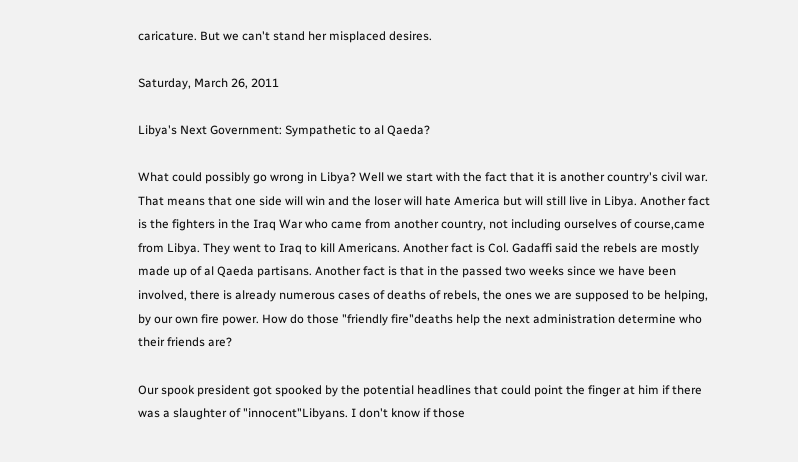caricature. But we can't stand her misplaced desires.

Saturday, March 26, 2011

Libya's Next Government: Sympathetic to al Qaeda?

What could possibly go wrong in Libya? Well we start with the fact that it is another country's civil war. That means that one side will win and the loser will hate America but will still live in Libya. Another fact is the fighters in the Iraq War who came from another country, not including ourselves of course,came from Libya. They went to Iraq to kill Americans. Another fact is Col. Gadaffi said the rebels are mostly made up of al Qaeda partisans. Another fact is that in the passed two weeks since we have been involved, there is already numerous cases of deaths of rebels, the ones we are supposed to be helping, by our own fire power. How do those "friendly fire"deaths help the next administration determine who their friends are?

Our spook president got spooked by the potential headlines that could point the finger at him if there was a slaughter of "innocent"Libyans. I don't know if those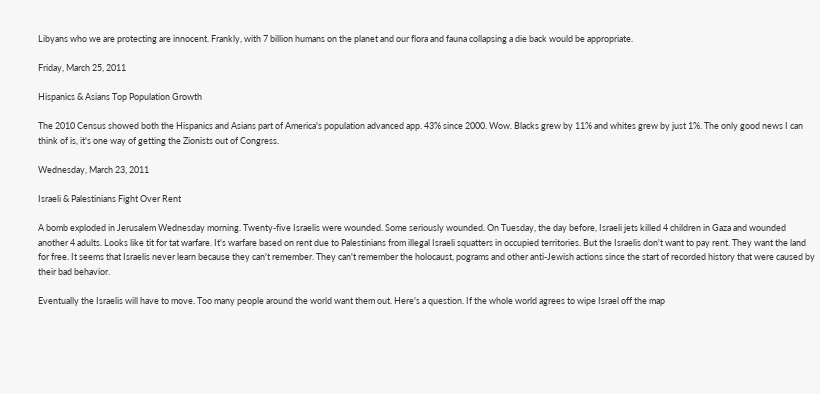Libyans who we are protecting are innocent. Frankly, with 7 billion humans on the planet and our flora and fauna collapsing a die back would be appropriate.

Friday, March 25, 2011

Hispanics & Asians Top Population Growth

The 2010 Census showed both the Hispanics and Asians part of America's population advanced app. 43% since 2000. Wow. Blacks grew by 11% and whites grew by just 1%. The only good news I can think of is, it's one way of getting the Zionists out of Congress.

Wednesday, March 23, 2011

Israeli & Palestinians Fight Over Rent

A bomb exploded in Jerusalem Wednesday morning. Twenty-five Israelis were wounded. Some seriously wounded. On Tuesday, the day before, Israeli jets killed 4 children in Gaza and wounded another 4 adults. Looks like tit for tat warfare. It's warfare based on rent due to Palestinians from illegal Israeli squatters in occupied territories. But the Israelis don't want to pay rent. They want the land for free. It seems that Israelis never learn because they can't remember. They can't remember the holocaust, pograms and other anti-Jewish actions since the start of recorded history that were caused by their bad behavior.

Eventually the Israelis will have to move. Too many people around the world want them out. Here's a question. If the whole world agrees to wipe Israel off the map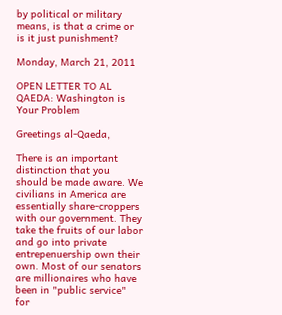by political or military means, is that a crime or is it just punishment?

Monday, March 21, 2011

OPEN LETTER TO AL QAEDA: Washington is Your Problem

Greetings al-Qaeda,

There is an important distinction that you should be made aware. We civilians in America are essentially share-croppers with our government. They take the fruits of our labor and go into private entrepenuership own their own. Most of our senators are millionaires who have been in "public service" for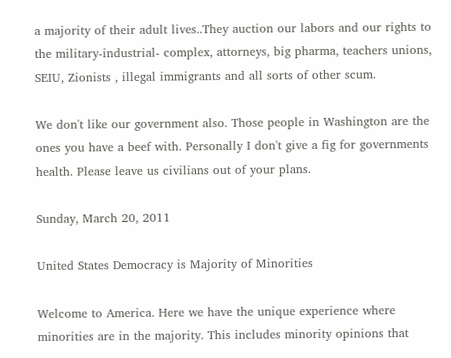a majority of their adult lives..They auction our labors and our rights to the military-industrial- complex, attorneys, big pharma, teachers unions, SEIU, Zionists , illegal immigrants and all sorts of other scum.

We don't like our government also. Those people in Washington are the ones you have a beef with. Personally I don't give a fig for governments health. Please leave us civilians out of your plans.

Sunday, March 20, 2011

United States Democracy is Majority of Minorities

Welcome to America. Here we have the unique experience where minorities are in the majority. This includes minority opinions that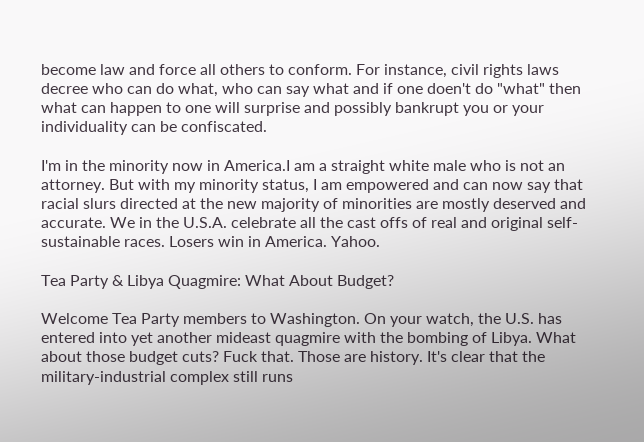become law and force all others to conform. For instance, civil rights laws decree who can do what, who can say what and if one doen't do "what" then what can happen to one will surprise and possibly bankrupt you or your individuality can be confiscated.

I'm in the minority now in America.I am a straight white male who is not an attorney. But with my minority status, I am empowered and can now say that racial slurs directed at the new majority of minorities are mostly deserved and accurate. We in the U.S.A. celebrate all the cast offs of real and original self-sustainable races. Losers win in America. Yahoo.

Tea Party & Libya Quagmire: What About Budget?

Welcome Tea Party members to Washington. On your watch, the U.S. has entered into yet another mideast quagmire with the bombing of Libya. What about those budget cuts? Fuck that. Those are history. It's clear that the military-industrial complex still runs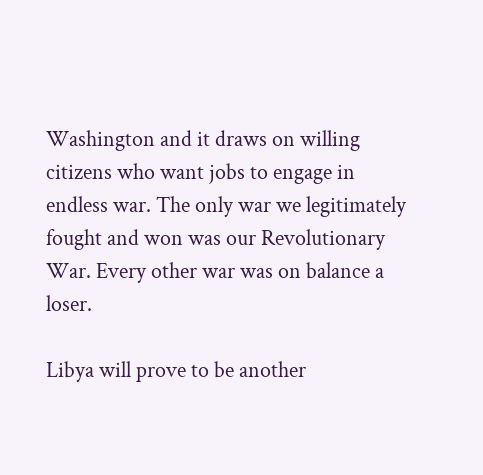Washington and it draws on willing citizens who want jobs to engage in endless war. The only war we legitimately fought and won was our Revolutionary War. Every other war was on balance a loser.

Libya will prove to be another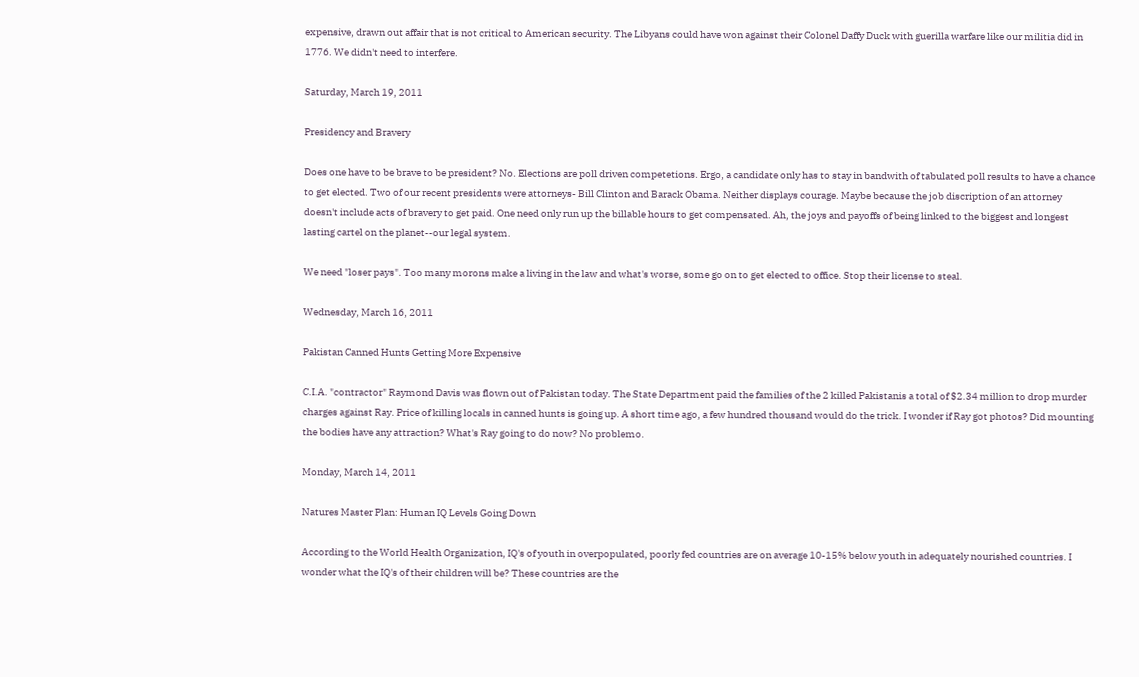expensive, drawn out affair that is not critical to American security. The Libyans could have won against their Colonel Daffy Duck with guerilla warfare like our militia did in 1776. We didn't need to interfere.

Saturday, March 19, 2011

Presidency and Bravery

Does one have to be brave to be president? No. Elections are poll driven competetions. Ergo, a candidate only has to stay in bandwith of tabulated poll results to have a chance to get elected. Two of our recent presidents were attorneys- Bill Clinton and Barack Obama. Neither displays courage. Maybe because the job discription of an attorney doesn't include acts of bravery to get paid. One need only run up the billable hours to get compensated. Ah, the joys and payoffs of being linked to the biggest and longest lasting cartel on the planet--our legal system.

We need "loser pays". Too many morons make a living in the law and what's worse, some go on to get elected to office. Stop their license to steal.

Wednesday, March 16, 2011

Pakistan Canned Hunts Getting More Expensive

C.I.A. "contractor" Raymond Davis was flown out of Pakistan today. The State Department paid the families of the 2 killed Pakistanis a total of $2.34 million to drop murder charges against Ray. Price of killing locals in canned hunts is going up. A short time ago, a few hundred thousand would do the trick. I wonder if Ray got photos? Did mounting the bodies have any attraction? What's Ray going to do now? No problemo.

Monday, March 14, 2011

Natures Master Plan: Human IQ Levels Going Down

According to the World Health Organization, IQ's of youth in overpopulated, poorly fed countries are on average 10-15% below youth in adequately nourished countries. I wonder what the IQ's of their children will be? These countries are the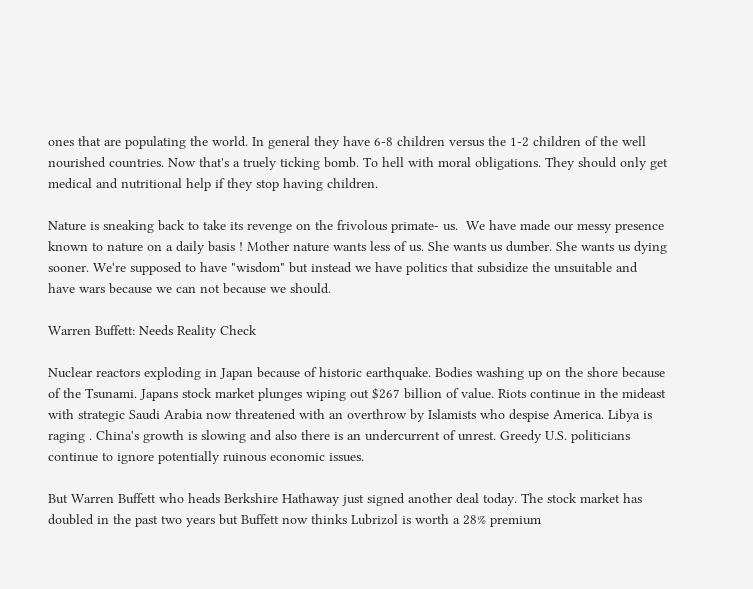ones that are populating the world. In general they have 6-8 children versus the 1-2 children of the well nourished countries. Now that's a truely ticking bomb. To hell with moral obligations. They should only get medical and nutritional help if they stop having children.

Nature is sneaking back to take its revenge on the frivolous primate- us.  We have made our messy presence known to nature on a daily basis ! Mother nature wants less of us. She wants us dumber. She wants us dying sooner. We're supposed to have "wisdom" but instead we have politics that subsidize the unsuitable and have wars because we can not because we should.

Warren Buffett: Needs Reality Check

Nuclear reactors exploding in Japan because of historic earthquake. Bodies washing up on the shore because of the Tsunami. Japans stock market plunges wiping out $267 billion of value. Riots continue in the mideast with strategic Saudi Arabia now threatened with an overthrow by Islamists who despise America. Libya is raging . China's growth is slowing and also there is an undercurrent of unrest. Greedy U.S. politicians continue to ignore potentially ruinous economic issues.

But Warren Buffett who heads Berkshire Hathaway just signed another deal today. The stock market has doubled in the past two years but Buffett now thinks Lubrizol is worth a 28% premium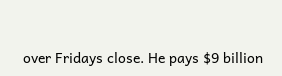over Fridays close. He pays $9 billion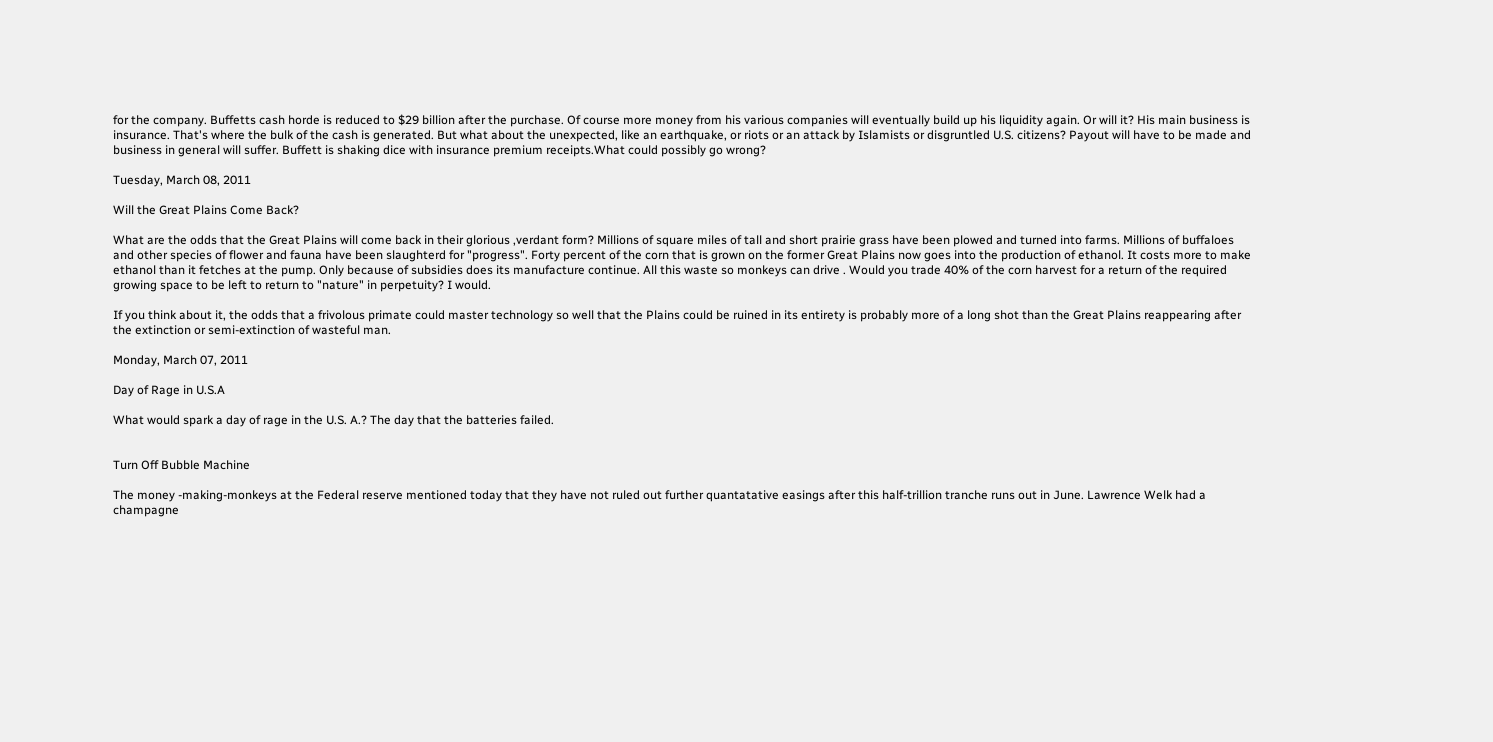for the company. Buffetts cash horde is reduced to $29 billion after the purchase. Of course more money from his various companies will eventually build up his liquidity again. Or will it? His main business is insurance. That's where the bulk of the cash is generated. But what about the unexpected, like an earthquake, or riots or an attack by Islamists or disgruntled U.S. citizens? Payout will have to be made and business in general will suffer. Buffett is shaking dice with insurance premium receipts.What could possibly go wrong?

Tuesday, March 08, 2011

Will the Great Plains Come Back?

What are the odds that the Great Plains will come back in their glorious ,verdant form? Millions of square miles of tall and short prairie grass have been plowed and turned into farms. Millions of buffaloes and other species of flower and fauna have been slaughterd for "progress". Forty percent of the corn that is grown on the former Great Plains now goes into the production of ethanol. It costs more to make ethanol than it fetches at the pump. Only because of subsidies does its manufacture continue. All this waste so monkeys can drive . Would you trade 40% of the corn harvest for a return of the required growing space to be left to return to "nature" in perpetuity? I would.

If you think about it, the odds that a frivolous primate could master technology so well that the Plains could be ruined in its entirety is probably more of a long shot than the Great Plains reappearing after the extinction or semi-extinction of wasteful man.

Monday, March 07, 2011

Day of Rage in U.S.A

What would spark a day of rage in the U.S. A.? The day that the batteries failed.


Turn Off Bubble Machine

The money -making-monkeys at the Federal reserve mentioned today that they have not ruled out further quantatative easings after this half-trillion tranche runs out in June. Lawrence Welk had a champagne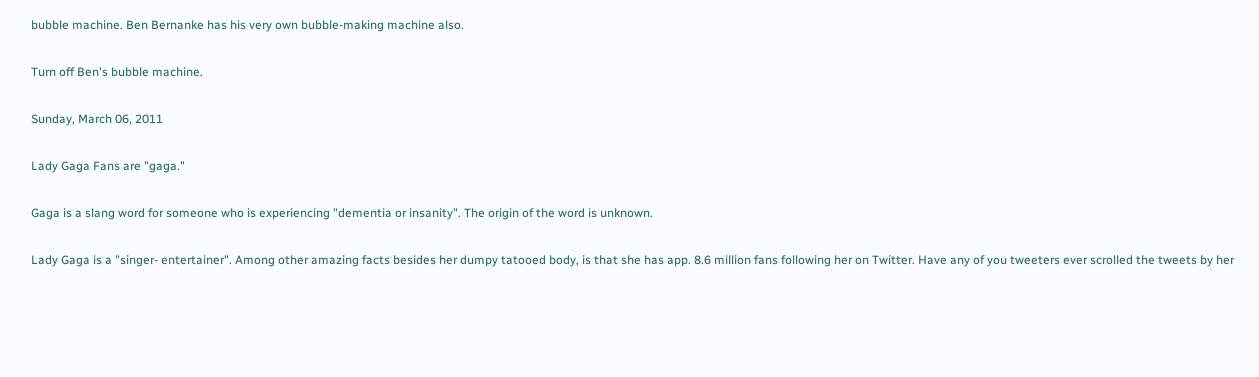bubble machine. Ben Bernanke has his very own bubble-making machine also.

Turn off Ben's bubble machine.

Sunday, March 06, 2011

Lady Gaga Fans are "gaga."

Gaga is a slang word for someone who is experiencing "dementia or insanity". The origin of the word is unknown.

Lady Gaga is a "singer- entertainer". Among other amazing facts besides her dumpy tatooed body, is that she has app. 8.6 million fans following her on Twitter. Have any of you tweeters ever scrolled the tweets by her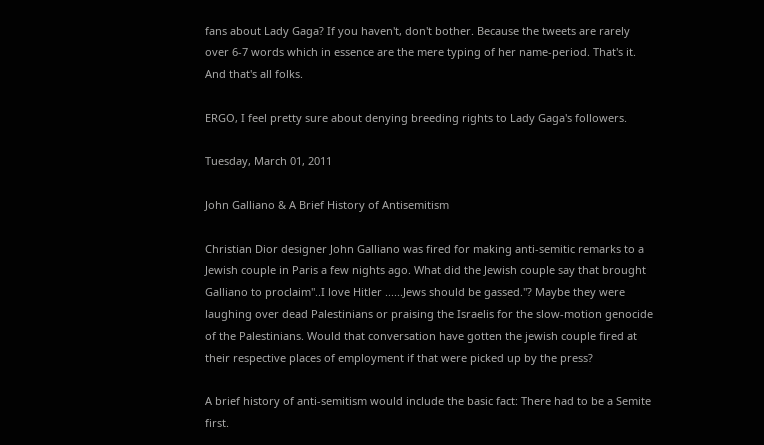fans about Lady Gaga? If you haven't, don't bother. Because the tweets are rarely over 6-7 words which in essence are the mere typing of her name-period. That's it. And that's all folks.

ERGO, I feel pretty sure about denying breeding rights to Lady Gaga's followers.

Tuesday, March 01, 2011

John Galliano & A Brief History of Antisemitism

Christian Dior designer John Galliano was fired for making anti-semitic remarks to a Jewish couple in Paris a few nights ago. What did the Jewish couple say that brought Galliano to proclaim"..I love Hitler ......Jews should be gassed."? Maybe they were laughing over dead Palestinians or praising the Israelis for the slow-motion genocide of the Palestinians. Would that conversation have gotten the jewish couple fired at their respective places of employment if that were picked up by the press?

A brief history of anti-semitism would include the basic fact: There had to be a Semite first.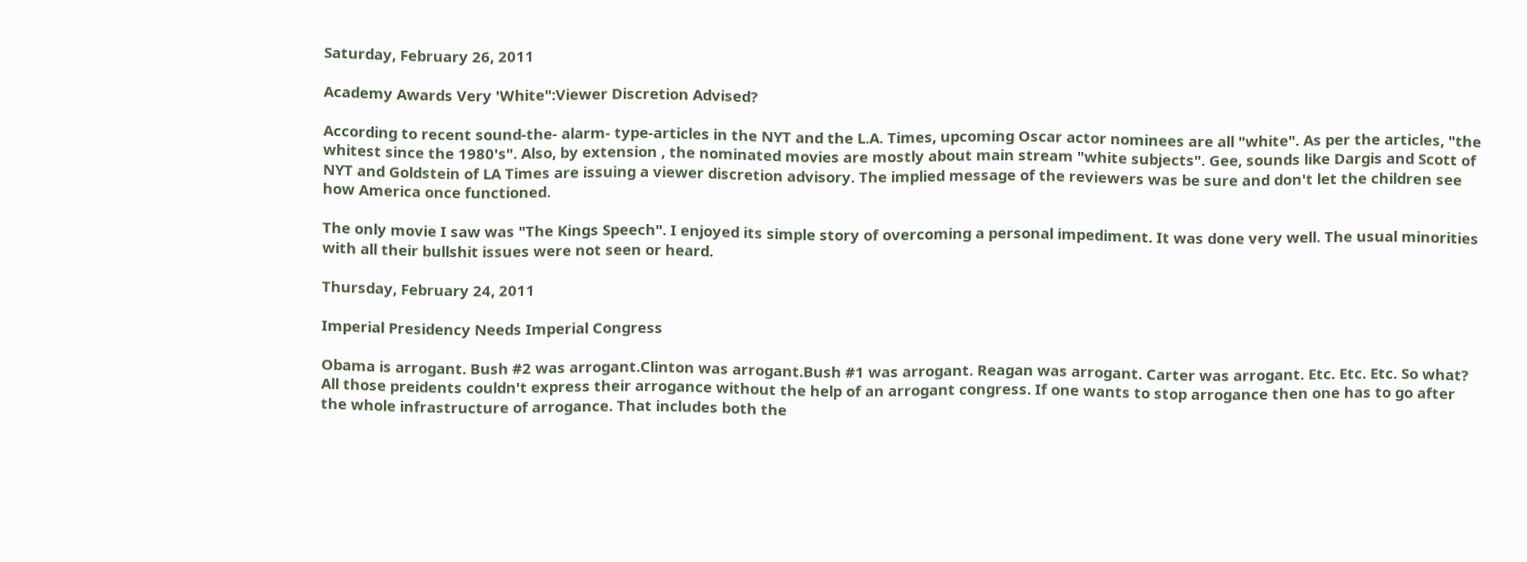Saturday, February 26, 2011

Academy Awards Very 'White":Viewer Discretion Advised?

According to recent sound-the- alarm- type-articles in the NYT and the L.A. Times, upcoming Oscar actor nominees are all "white". As per the articles, "the whitest since the 1980's". Also, by extension , the nominated movies are mostly about main stream "white subjects". Gee, sounds like Dargis and Scott of NYT and Goldstein of LA Times are issuing a viewer discretion advisory. The implied message of the reviewers was be sure and don't let the children see how America once functioned.

The only movie I saw was "The Kings Speech". I enjoyed its simple story of overcoming a personal impediment. It was done very well. The usual minorities with all their bullshit issues were not seen or heard.

Thursday, February 24, 2011

Imperial Presidency Needs Imperial Congress

Obama is arrogant. Bush #2 was arrogant.Clinton was arrogant.Bush #1 was arrogant. Reagan was arrogant. Carter was arrogant. Etc. Etc. Etc. So what? All those preidents couldn't express their arrogance without the help of an arrogant congress. If one wants to stop arrogance then one has to go after the whole infrastructure of arrogance. That includes both the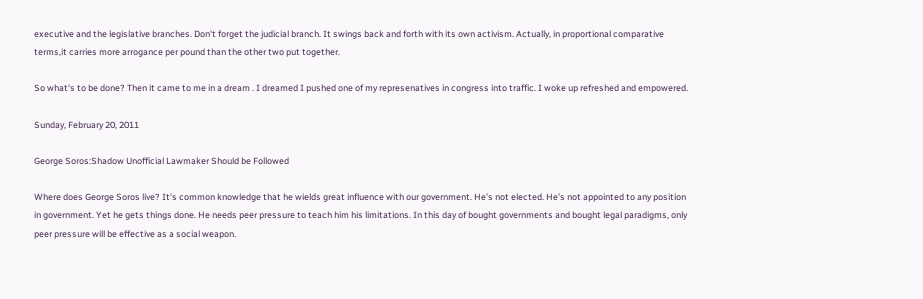executive and the legislative branches. Don't forget the judicial branch. It swings back and forth with its own activism. Actually, in proportional comparative terms,it carries more arrogance per pound than the other two put together.

So what's to be done? Then it came to me in a dream . I dreamed I pushed one of my represenatives in congress into traffic. I woke up refreshed and empowered.

Sunday, February 20, 2011

George Soros:Shadow Unofficial Lawmaker Should be Followed

Where does George Soros live? It's common knowledge that he wields great influence with our government. He's not elected. He's not appointed to any position in government. Yet he gets things done. He needs peer pressure to teach him his limitations. In this day of bought governments and bought legal paradigms, only peer pressure will be effective as a social weapon.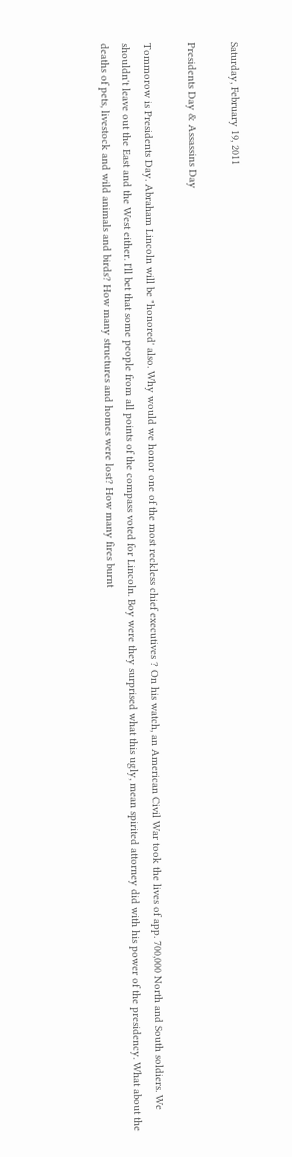Saturday, February 19, 2011

Presidents Day & Assassins Day

Tommorow is Presidents Day. Abraham Lincoln will be "honored' also. Why would we honor one of the most reckless chief executives ? On his watch, an American Civil War took the lives of app. 700,000 North and South soldiers. We shouldn't leave out the East and the West either. I'll bet that some people from all points of the compass voted for Lincoln. Boy were they surprised what this ugly, mean spirited attorney did with his power of the presidency. What about the deaths of pets, livestock and wild animals and birds? How many structures and homes were lost? How many fires burnt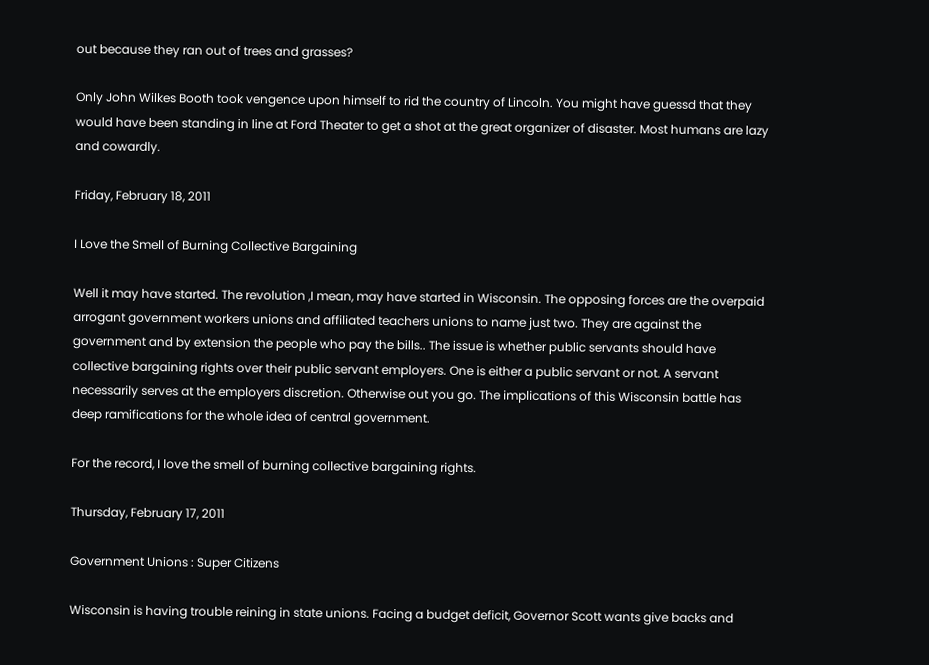out because they ran out of trees and grasses?

Only John Wilkes Booth took vengence upon himself to rid the country of Lincoln. You might have guessd that they would have been standing in line at Ford Theater to get a shot at the great organizer of disaster. Most humans are lazy and cowardly.

Friday, February 18, 2011

I Love the Smell of Burning Collective Bargaining

Well it may have started. The revolution ,I mean, may have started in Wisconsin. The opposing forces are the overpaid arrogant government workers unions and affiliated teachers unions to name just two. They are against the government and by extension the people who pay the bills.. The issue is whether public servants should have collective bargaining rights over their public servant employers. One is either a public servant or not. A servant necessarily serves at the employers discretion. Otherwise out you go. The implications of this Wisconsin battle has deep ramifications for the whole idea of central government.

For the record, I love the smell of burning collective bargaining rights.

Thursday, February 17, 2011

Government Unions : Super Citizens

Wisconsin is having trouble reining in state unions. Facing a budget deficit, Governor Scott wants give backs and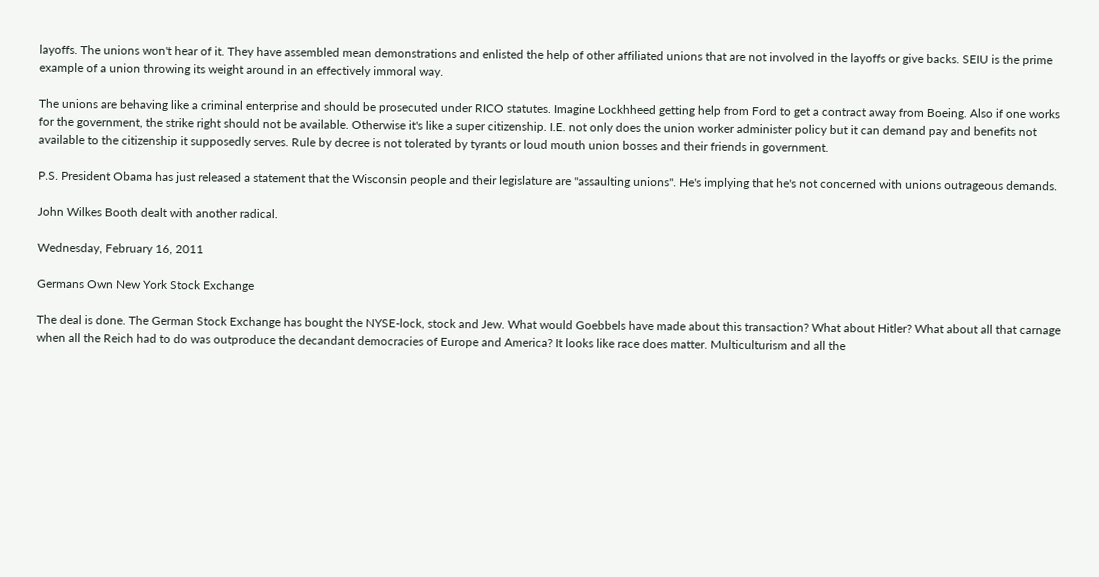layoffs. The unions won't hear of it. They have assembled mean demonstrations and enlisted the help of other affiliated unions that are not involved in the layoffs or give backs. SEIU is the prime example of a union throwing its weight around in an effectively immoral way.

The unions are behaving like a criminal enterprise and should be prosecuted under RICO statutes. Imagine Lockhheed getting help from Ford to get a contract away from Boeing. Also if one works for the government, the strike right should not be available. Otherwise it's like a super citizenship. I.E. not only does the union worker administer policy but it can demand pay and benefits not available to the citizenship it supposedly serves. Rule by decree is not tolerated by tyrants or loud mouth union bosses and their friends in government.

P.S. President Obama has just released a statement that the Wisconsin people and their legislature are "assaulting unions". He's implying that he's not concerned with unions outrageous demands.

John Wilkes Booth dealt with another radical.

Wednesday, February 16, 2011

Germans Own New York Stock Exchange

The deal is done. The German Stock Exchange has bought the NYSE-lock, stock and Jew. What would Goebbels have made about this transaction? What about Hitler? What about all that carnage when all the Reich had to do was outproduce the decandant democracies of Europe and America? It looks like race does matter. Multiculturism and all the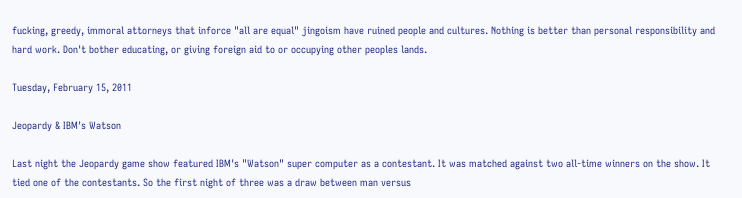fucking, greedy, immoral attorneys that inforce "all are equal" jingoism have ruined people and cultures. Nothing is better than personal responsibility and hard work. Don't bother educating, or giving foreign aid to or occupying other peoples lands.

Tuesday, February 15, 2011

Jeopardy & IBM's Watson

Last night the Jeopardy game show featured IBM's "Watson" super computer as a contestant. It was matched against two all-time winners on the show. It tied one of the contestants. So the first night of three was a draw between man versus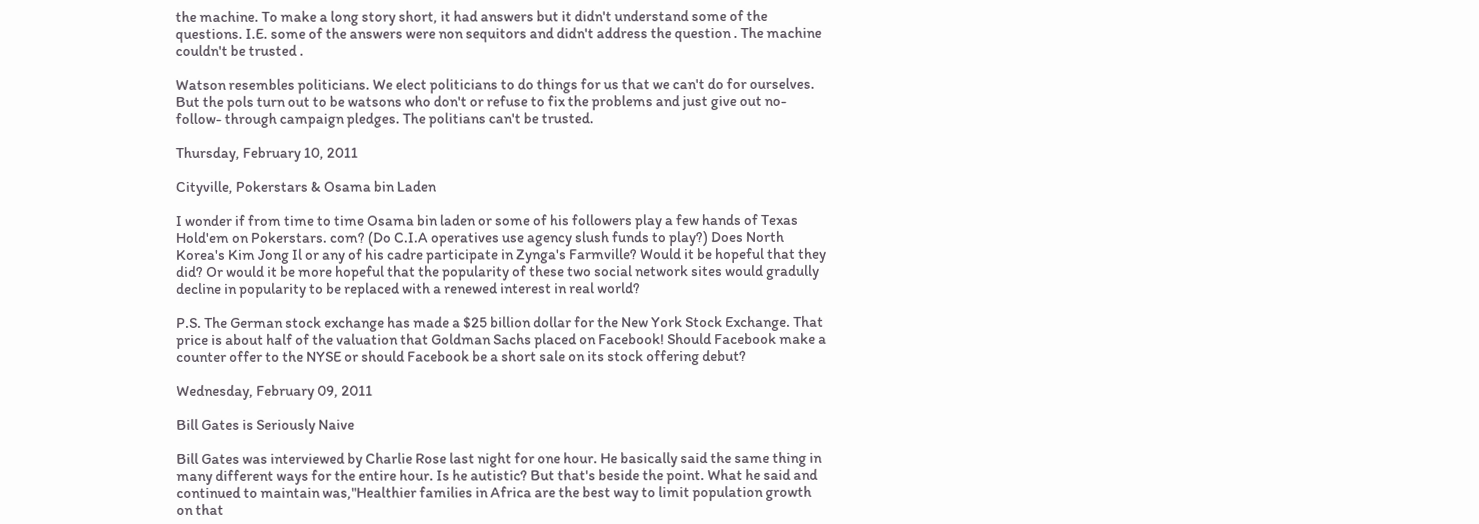the machine. To make a long story short, it had answers but it didn't understand some of the questions. I.E. some of the answers were non sequitors and didn't address the question . The machine couldn't be trusted .

Watson resembles politicians. We elect politicians to do things for us that we can't do for ourselves. But the pols turn out to be watsons who don't or refuse to fix the problems and just give out no- follow- through campaign pledges. The politians can't be trusted.

Thursday, February 10, 2011

Cityville, Pokerstars & Osama bin Laden

I wonder if from time to time Osama bin laden or some of his followers play a few hands of Texas Hold'em on Pokerstars. com? (Do C.I.A operatives use agency slush funds to play?) Does North Korea's Kim Jong Il or any of his cadre participate in Zynga's Farmville? Would it be hopeful that they did? Or would it be more hopeful that the popularity of these two social network sites would gradully decline in popularity to be replaced with a renewed interest in real world?

P.S. The German stock exchange has made a $25 billion dollar for the New York Stock Exchange. That price is about half of the valuation that Goldman Sachs placed on Facebook! Should Facebook make a counter offer to the NYSE or should Facebook be a short sale on its stock offering debut?

Wednesday, February 09, 2011

Bill Gates is Seriously Naive

Bill Gates was interviewed by Charlie Rose last night for one hour. He basically said the same thing in many different ways for the entire hour. Is he autistic? But that's beside the point. What he said and continued to maintain was,"Healthier families in Africa are the best way to limit population growth on that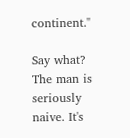continent."

Say what? The man is seriously naive. It's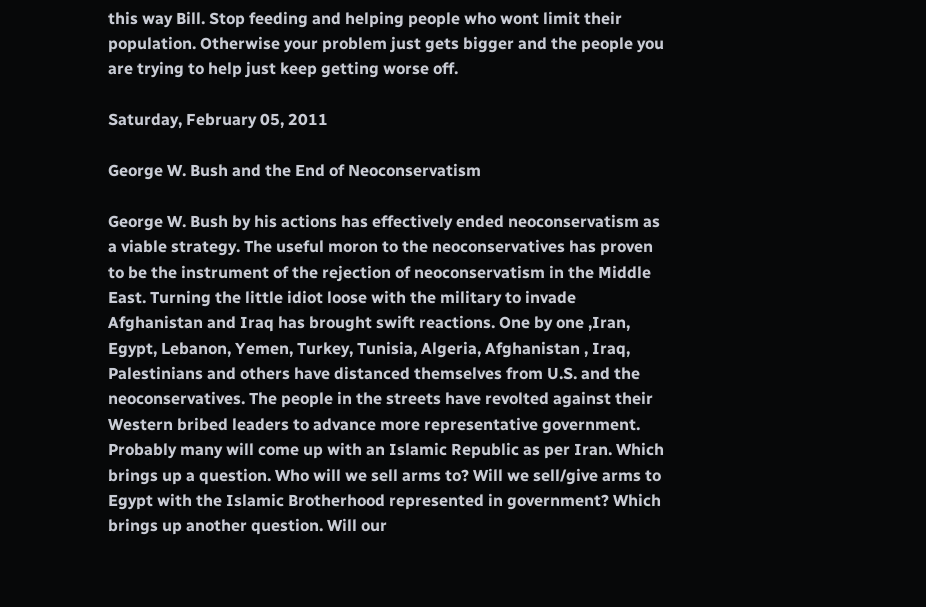this way Bill. Stop feeding and helping people who wont limit their population. Otherwise your problem just gets bigger and the people you are trying to help just keep getting worse off.

Saturday, February 05, 2011

George W. Bush and the End of Neoconservatism

George W. Bush by his actions has effectively ended neoconservatism as a viable strategy. The useful moron to the neoconservatives has proven to be the instrument of the rejection of neoconservatism in the Middle East. Turning the little idiot loose with the military to invade Afghanistan and Iraq has brought swift reactions. One by one ,Iran, Egypt, Lebanon, Yemen, Turkey, Tunisia, Algeria, Afghanistan , Iraq, Palestinians and others have distanced themselves from U.S. and the neoconservatives. The people in the streets have revolted against their Western bribed leaders to advance more representative government. Probably many will come up with an Islamic Republic as per Iran. Which brings up a question. Who will we sell arms to? Will we sell/give arms to Egypt with the Islamic Brotherhood represented in government? Which brings up another question. Will our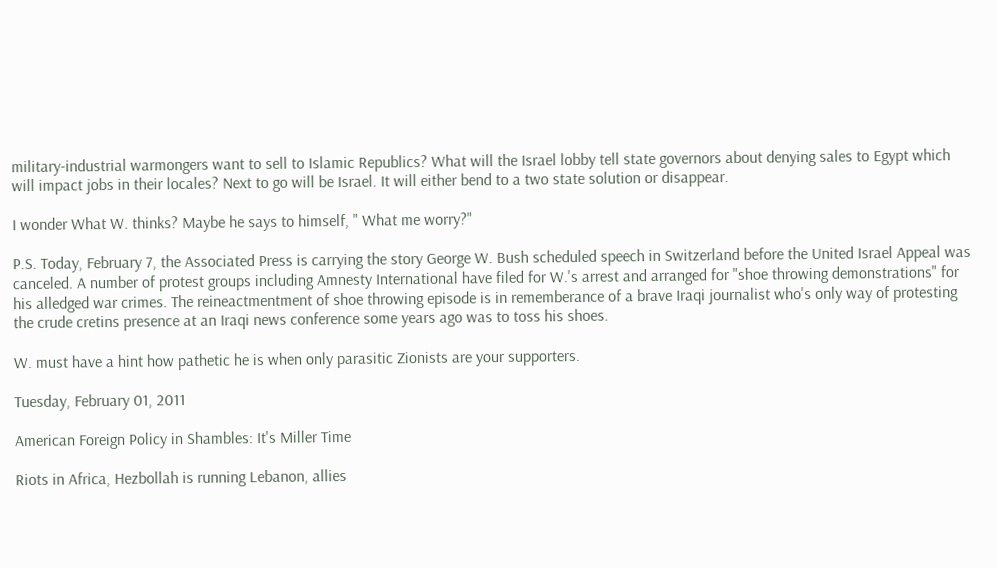military-industrial warmongers want to sell to Islamic Republics? What will the Israel lobby tell state governors about denying sales to Egypt which will impact jobs in their locales? Next to go will be Israel. It will either bend to a two state solution or disappear.

I wonder What W. thinks? Maybe he says to himself, " What me worry?"

P.S. Today, February 7, the Associated Press is carrying the story George W. Bush scheduled speech in Switzerland before the United Israel Appeal was canceled. A number of protest groups including Amnesty International have filed for W.'s arrest and arranged for "shoe throwing demonstrations" for his alledged war crimes. The reineactmentment of shoe throwing episode is in rememberance of a brave Iraqi journalist who's only way of protesting the crude cretins presence at an Iraqi news conference some years ago was to toss his shoes.

W. must have a hint how pathetic he is when only parasitic Zionists are your supporters.

Tuesday, February 01, 2011

American Foreign Policy in Shambles: It's Miller Time

Riots in Africa, Hezbollah is running Lebanon, allies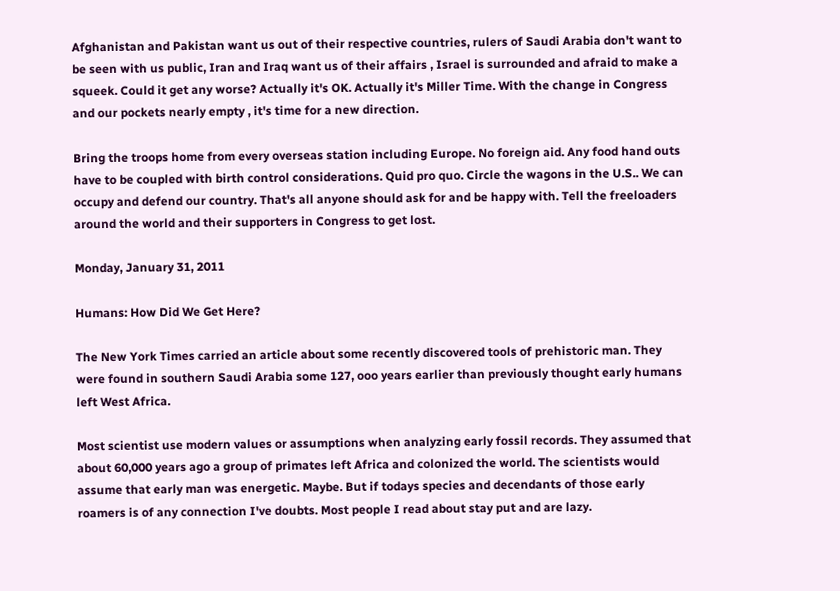Afghanistan and Pakistan want us out of their respective countries, rulers of Saudi Arabia don't want to be seen with us public, Iran and Iraq want us of their affairs , Israel is surrounded and afraid to make a squeek. Could it get any worse? Actually it's OK. Actually it's Miller Time. With the change in Congress and our pockets nearly empty , it's time for a new direction.

Bring the troops home from every overseas station including Europe. No foreign aid. Any food hand outs have to be coupled with birth control considerations. Quid pro quo. Circle the wagons in the U.S.. We can occupy and defend our country. That's all anyone should ask for and be happy with. Tell the freeloaders around the world and their supporters in Congress to get lost.

Monday, January 31, 2011

Humans: How Did We Get Here?

The New York Times carried an article about some recently discovered tools of prehistoric man. They were found in southern Saudi Arabia some 127, ooo years earlier than previously thought early humans left West Africa.

Most scientist use modern values or assumptions when analyzing early fossil records. They assumed that about 60,000 years ago a group of primates left Africa and colonized the world. The scientists would assume that early man was energetic. Maybe. But if todays species and decendants of those early roamers is of any connection I've doubts. Most people I read about stay put and are lazy.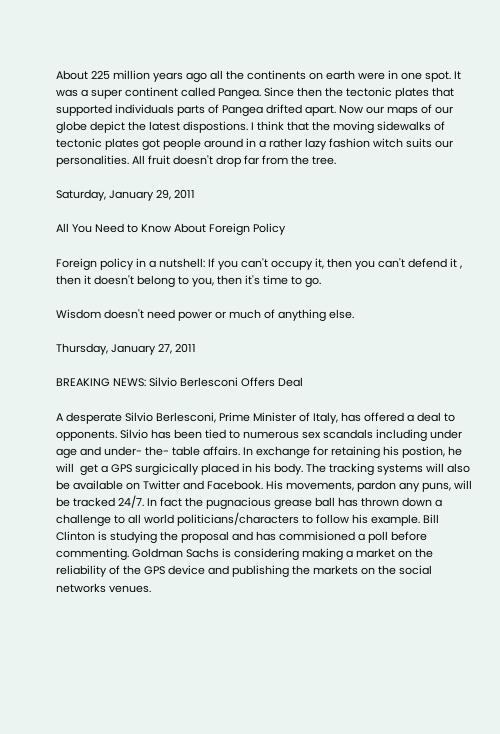About 225 million years ago all the continents on earth were in one spot. It was a super continent called Pangea. Since then the tectonic plates that supported individuals parts of Pangea drifted apart. Now our maps of our globe depict the latest dispostions. I think that the moving sidewalks of tectonic plates got people around in a rather lazy fashion witch suits our personalities. All fruit doesn't drop far from the tree.

Saturday, January 29, 2011

All You Need to Know About Foreign Policy

Foreign policy in a nutshell: If you can't occupy it, then you can't defend it , then it doesn't belong to you, then it's time to go.

Wisdom doesn't need power or much of anything else.

Thursday, January 27, 2011

BREAKING NEWS: Silvio Berlesconi Offers Deal

A desperate Silvio Berlesconi, Prime Minister of Italy, has offered a deal to opponents. Silvio has been tied to numerous sex scandals including under age and under- the- table affairs. In exchange for retaining his postion, he will  get a GPS surgicically placed in his body. The tracking systems will also be available on Twitter and Facebook. His movements, pardon any puns, will be tracked 24/7. In fact the pugnacious grease ball has thrown down a challenge to all world politicians/characters to follow his example. Bill Clinton is studying the proposal and has commisioned a poll before commenting. Goldman Sachs is considering making a market on the reliability of the GPS device and publishing the markets on the social networks venues.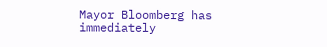Mayor Bloomberg has immediately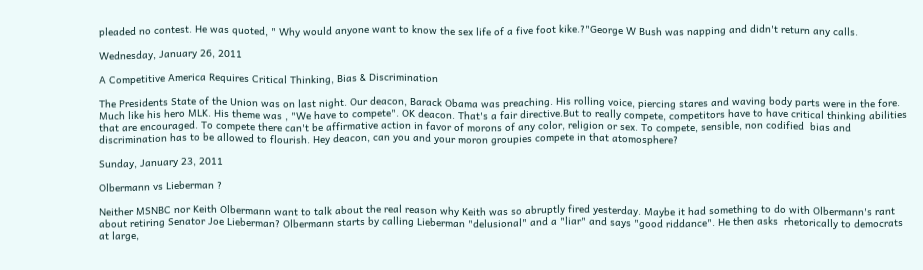pleaded no contest. He was quoted, " Why would anyone want to know the sex life of a five foot kike.?"George W Bush was napping and didn't return any calls.

Wednesday, January 26, 2011

A Competitive America Requires Critical Thinking, Bias & Discrimination

The Presidents State of the Union was on last night. Our deacon, Barack Obama was preaching. His rolling voice, piercing stares and waving body parts were in the fore. Much like his hero MLK. His theme was , "We have to compete". OK deacon. That's a fair directive.But to really compete, competitors have to have critical thinking abilities that are encouraged. To compete there can't be affirmative action in favor of morons of any color, religion or sex. To compete, sensible, non codified  bias and discrimination has to be allowed to flourish. Hey deacon, can you and your moron groupies compete in that atomosphere?

Sunday, January 23, 2011

Olbermann vs Lieberman ?

Neither MSNBC nor Keith Olbermann want to talk about the real reason why Keith was so abruptly fired yesterday. Maybe it had something to do with Olbermann's rant about retiring Senator Joe Lieberman? Olbermann starts by calling Lieberman "delusional" and a "liar" and says "good riddance". He then asks  rhetorically to democrats at large,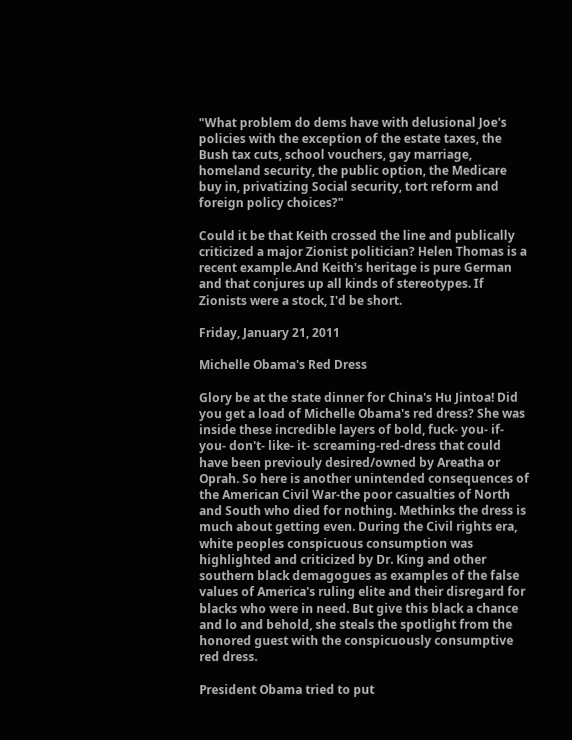"What problem do dems have with delusional Joe's policies with the exception of the estate taxes, the Bush tax cuts, school vouchers, gay marriage, homeland security, the public option, the Medicare buy in, privatizing Social security, tort reform and foreign policy choices?"

Could it be that Keith crossed the line and publically criticized a major Zionist politician? Helen Thomas is a recent example.And Keith's heritage is pure German and that conjures up all kinds of stereotypes. If Zionists were a stock, I'd be short.

Friday, January 21, 2011

Michelle Obama's Red Dress

Glory be at the state dinner for China's Hu Jintoa! Did you get a load of Michelle Obama's red dress? She was inside these incredible layers of bold, fuck- you- if- you- don't- like- it- screaming-red-dress that could have been previouly desired/owned by Areatha or Oprah. So here is another unintended consequences of the American Civil War-the poor casualties of North and South who died for nothing. Methinks the dress is much about getting even. During the Civil rights era, white peoples conspicuous consumption was highlighted and criticized by Dr. King and other southern black demagogues as examples of the false values of America's ruling elite and their disregard for blacks who were in need. But give this black a chance and lo and behold, she steals the spotlight from the honored guest with the conspicuously consumptive red dress.

President Obama tried to put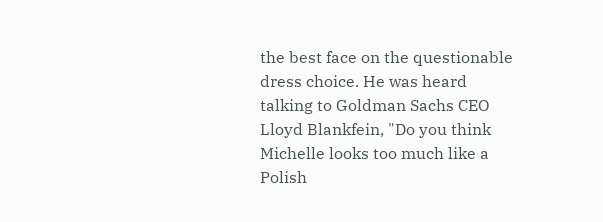the best face on the questionable dress choice. He was heard talking to Goldman Sachs CEO Lloyd Blankfein, "Do you think Michelle looks too much like a Polish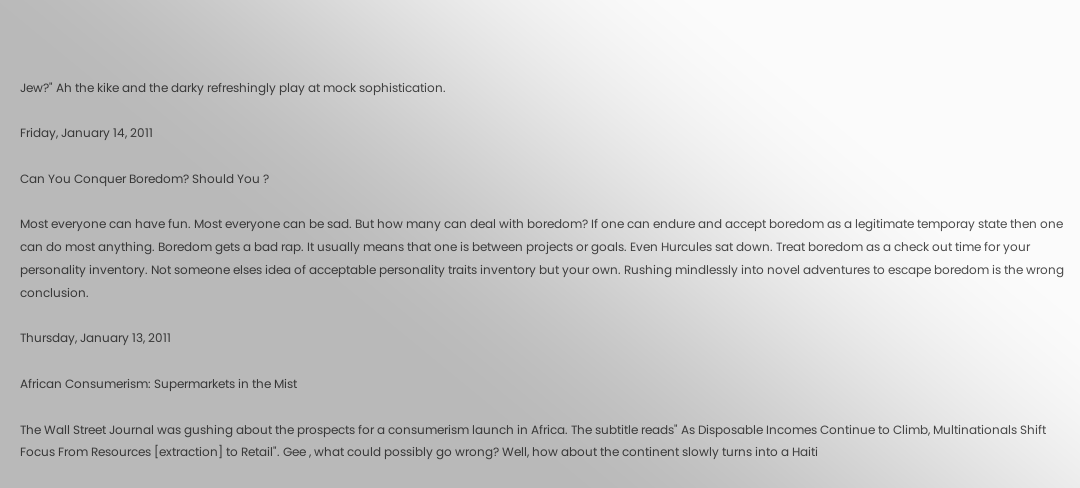Jew?" Ah the kike and the darky refreshingly play at mock sophistication.

Friday, January 14, 2011

Can You Conquer Boredom? Should You ?

Most everyone can have fun. Most everyone can be sad. But how many can deal with boredom? If one can endure and accept boredom as a legitimate temporay state then one can do most anything. Boredom gets a bad rap. It usually means that one is between projects or goals. Even Hurcules sat down. Treat boredom as a check out time for your personality inventory. Not someone elses idea of acceptable personality traits inventory but your own. Rushing mindlessly into novel adventures to escape boredom is the wrong conclusion.

Thursday, January 13, 2011

African Consumerism: Supermarkets in the Mist

The Wall Street Journal was gushing about the prospects for a consumerism launch in Africa. The subtitle reads" As Disposable Incomes Continue to Climb, Multinationals Shift Focus From Resources [extraction] to Retail". Gee , what could possibly go wrong? Well, how about the continent slowly turns into a Haiti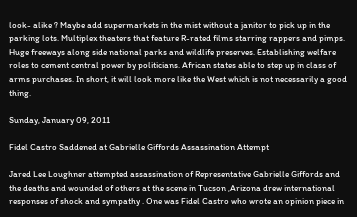look- alike ? Maybe add supermarkets in the mist without a janitor to pick up in the parking lots. Multiplex theaters that feature R-rated films starring rappers and pimps. Huge freeways along side national parks and wildlife preserves. Establishing welfare roles to cement central power by politicians. African states able to step up in class of arms purchases. In short, it will look more like the West which is not necessarily a good thing.

Sunday, January 09, 2011

Fidel Castro Saddened at Gabrielle Giffords Assassination Attempt

Jared Lee Loughner attempted assassination of Representative Gabrielle Giffords and the deaths and wounded of others at the scene in Tucson ,Arizona drew international responses of shock and sympathy . One was Fidel Castro who wrote an opinion piece in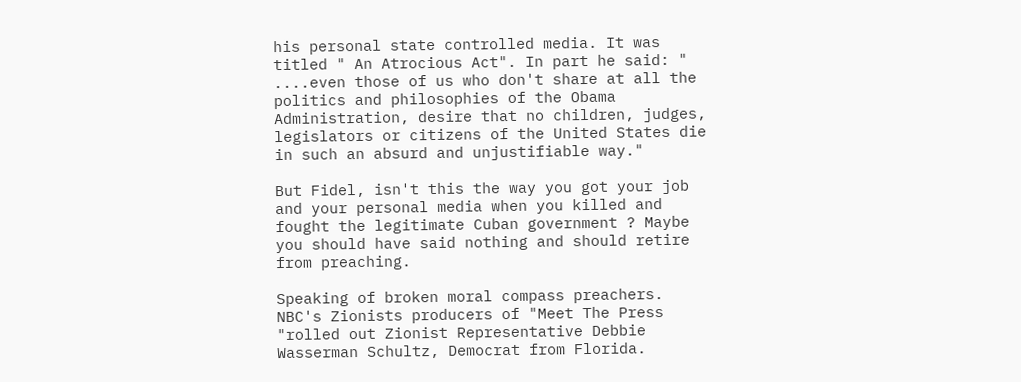his personal state controlled media. It was titled " An Atrocious Act". In part he said: " ....even those of us who don't share at all the politics and philosophies of the Obama Administration, desire that no children, judges, legislators or citizens of the United States die in such an absurd and unjustifiable way."

But Fidel, isn't this the way you got your job and your personal media when you killed and fought the legitimate Cuban government ? Maybe you should have said nothing and should retire from preaching.

Speaking of broken moral compass preachers. NBC's Zionists producers of "Meet The Press "rolled out Zionist Representative Debbie Wasserman Schultz, Democrat from Florida.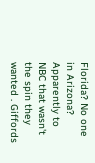Florida? No one in Arizona? Apparently to NBC that wasn't the spin they wanted . Giffords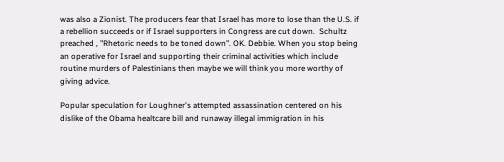was also a Zionist. The producers fear that Israel has more to lose than the U.S. if a rebellion succeeds or if Israel supporters in Congress are cut down.  Schultz preached , "Rhetoric needs to be toned down". OK. Debbie. When you stop being an operative for Israel and supporting their criminal activities which include routine murders of Palestinians then maybe we will think you more worthy of giving advice.

Popular speculation for Loughner's attempted assassination centered on his dislike of the Obama healtcare bill and runaway illegal immigration in his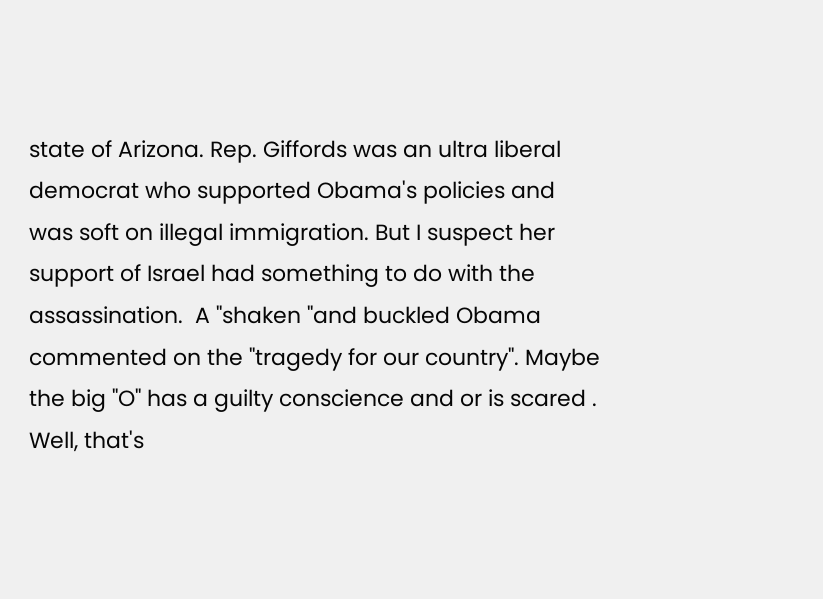state of Arizona. Rep. Giffords was an ultra liberal democrat who supported Obama's policies and was soft on illegal immigration. But I suspect her support of Israel had something to do with the assassination.  A "shaken "and buckled Obama commented on the "tragedy for our country". Maybe the big "O" has a guilty conscience and or is scared . Well, that's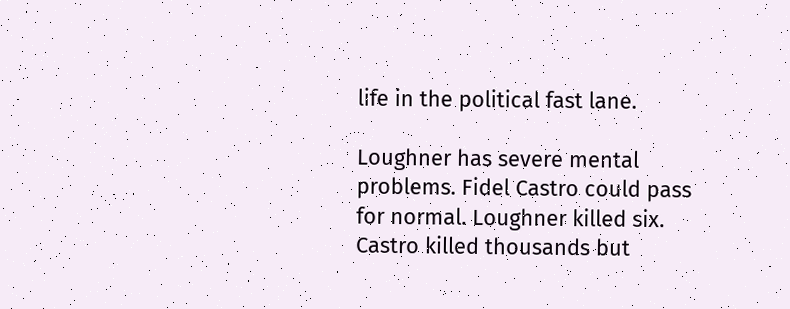life in the political fast lane.

Loughner has severe mental problems. Fidel Castro could pass for normal. Loughner killed six. Castro killed thousands but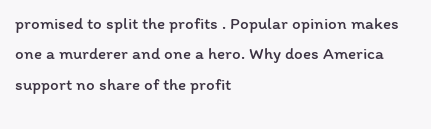promised to split the profits . Popular opinion makes one a murderer and one a hero. Why does America support no share of the profit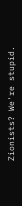Zionists? We're stupid.